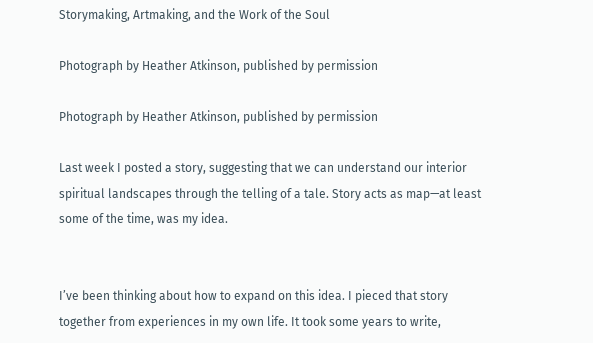Storymaking, Artmaking, and the Work of the Soul

Photograph by Heather Atkinson, published by permission

Photograph by Heather Atkinson, published by permission

Last week I posted a story, suggesting that we can understand our interior spiritual landscapes through the telling of a tale. Story acts as map—at least some of the time, was my idea.


I’ve been thinking about how to expand on this idea. I pieced that story together from experiences in my own life. It took some years to write,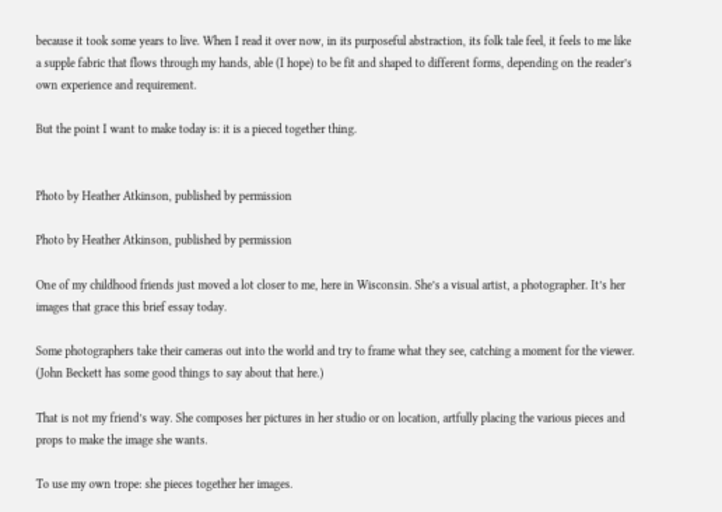because it took some years to live. When I read it over now, in its purposeful abstraction, its folk tale feel, it feels to me like a supple fabric that flows through my hands, able (I hope) to be fit and shaped to different forms, depending on the reader’s own experience and requirement.

But the point I want to make today is: it is a pieced together thing.


Photo by Heather Atkinson, published by permission

Photo by Heather Atkinson, published by permission

One of my childhood friends just moved a lot closer to me, here in Wisconsin. She’s a visual artist, a photographer. It’s her images that grace this brief essay today.

Some photographers take their cameras out into the world and try to frame what they see, catching a moment for the viewer. (John Beckett has some good things to say about that here.)

That is not my friend’s way. She composes her pictures in her studio or on location, artfully placing the various pieces and props to make the image she wants.

To use my own trope: she pieces together her images.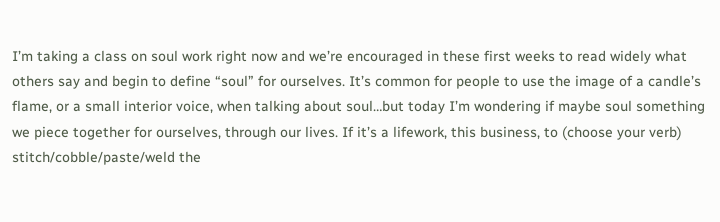I’m taking a class on soul work right now and we’re encouraged in these first weeks to read widely what others say and begin to define “soul” for ourselves. It’s common for people to use the image of a candle’s flame, or a small interior voice, when talking about soul…but today I’m wondering if maybe soul something we piece together for ourselves, through our lives. If it’s a lifework, this business, to (choose your verb) stitch/cobble/paste/weld the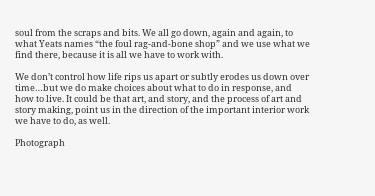soul from the scraps and bits. We all go down, again and again, to what Yeats names “the foul rag-and-bone shop” and we use what we find there, because it is all we have to work with.

We don’t control how life rips us apart or subtly erodes us down over time…but we do make choices about what to do in response, and how to live. It could be that art, and story, and the process of art and story making, point us in the direction of the important interior work we have to do, as well.

Photograph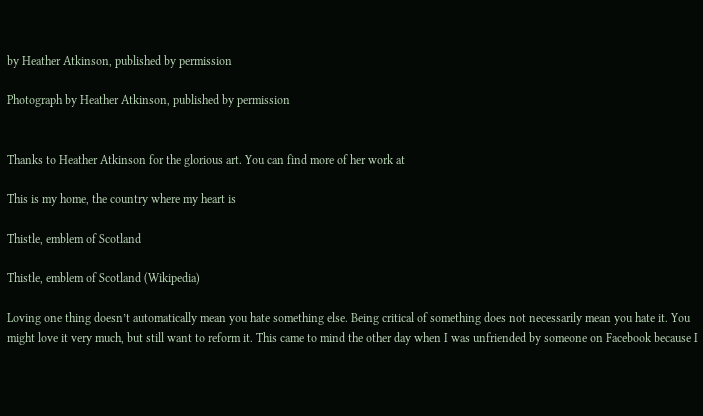by Heather Atkinson, published by permission

Photograph by Heather Atkinson, published by permission


Thanks to Heather Atkinson for the glorious art. You can find more of her work at

This is my home, the country where my heart is

Thistle, emblem of Scotland

Thistle, emblem of Scotland (Wikipedia)

Loving one thing doesn’t automatically mean you hate something else. Being critical of something does not necessarily mean you hate it. You might love it very much, but still want to reform it. This came to mind the other day when I was unfriended by someone on Facebook because I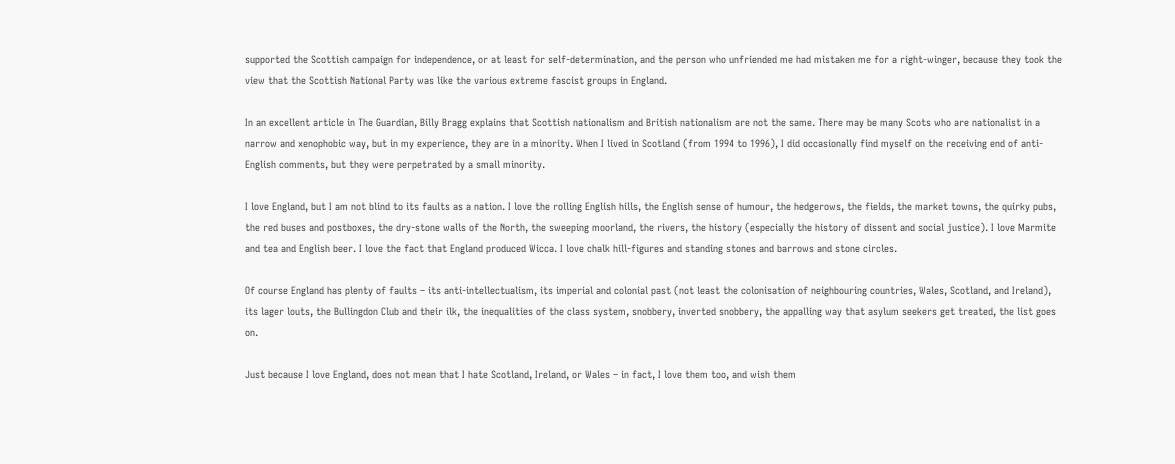supported the Scottish campaign for independence, or at least for self-determination, and the person who unfriended me had mistaken me for a right-winger, because they took the view that the Scottish National Party was like the various extreme fascist groups in England.

In an excellent article in The Guardian, Billy Bragg explains that Scottish nationalism and British nationalism are not the same. There may be many Scots who are nationalist in a narrow and xenophobic way, but in my experience, they are in a minority. When I lived in Scotland (from 1994 to 1996), I did occasionally find myself on the receiving end of anti-English comments, but they were perpetrated by a small minority.

I love England, but I am not blind to its faults as a nation. I love the rolling English hills, the English sense of humour, the hedgerows, the fields, the market towns, the quirky pubs, the red buses and postboxes, the dry-stone walls of the North, the sweeping moorland, the rivers, the history (especially the history of dissent and social justice). I love Marmite and tea and English beer. I love the fact that England produced Wicca. I love chalk hill-figures and standing stones and barrows and stone circles.

Of course England has plenty of faults – its anti-intellectualism, its imperial and colonial past (not least the colonisation of neighbouring countries, Wales, Scotland, and Ireland), its lager louts, the Bullingdon Club and their ilk, the inequalities of the class system, snobbery, inverted snobbery, the appalling way that asylum seekers get treated, the list goes on.

Just because I love England, does not mean that I hate Scotland, Ireland, or Wales – in fact, I love them too, and wish them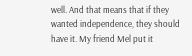well. And that means that if they wanted independence, they should have it. My friend Mel put it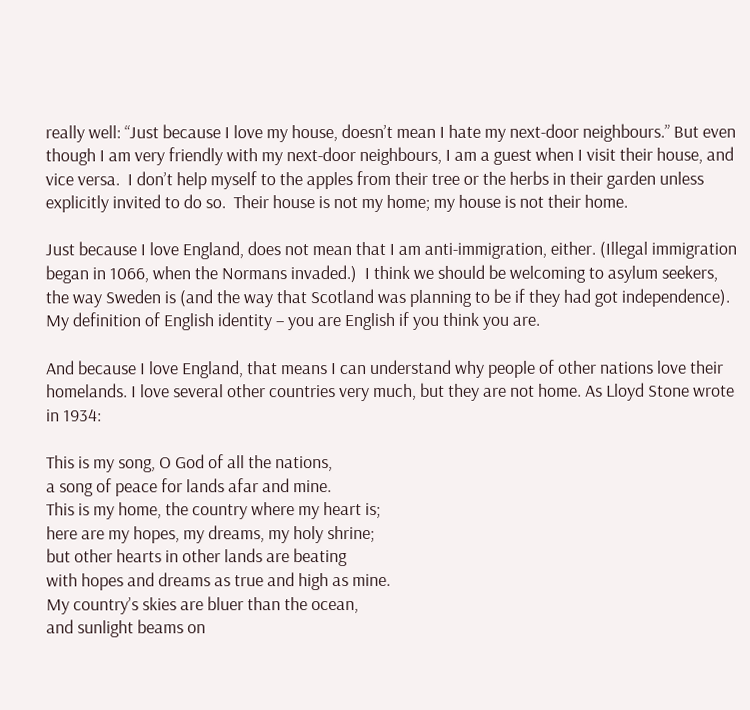really well: “Just because I love my house, doesn’t mean I hate my next-door neighbours.” But even though I am very friendly with my next-door neighbours, I am a guest when I visit their house, and vice versa.  I don’t help myself to the apples from their tree or the herbs in their garden unless explicitly invited to do so.  Their house is not my home; my house is not their home.

Just because I love England, does not mean that I am anti-immigration, either. (Illegal immigration began in 1066, when the Normans invaded.)  I think we should be welcoming to asylum seekers, the way Sweden is (and the way that Scotland was planning to be if they had got independence).  My definition of English identity – you are English if you think you are.

And because I love England, that means I can understand why people of other nations love their homelands. I love several other countries very much, but they are not home. As Lloyd Stone wrote in 1934:

This is my song, O God of all the nations,
a song of peace for lands afar and mine.
This is my home, the country where my heart is;
here are my hopes, my dreams, my holy shrine;
but other hearts in other lands are beating
with hopes and dreams as true and high as mine.
My country’s skies are bluer than the ocean,
and sunlight beams on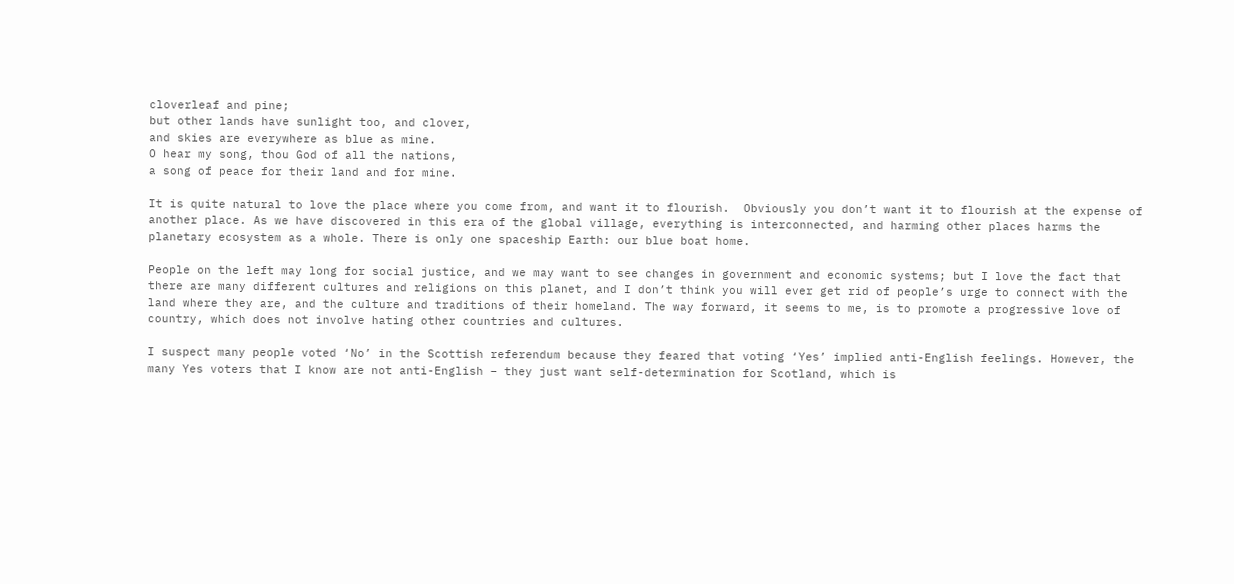cloverleaf and pine;
but other lands have sunlight too, and clover,
and skies are everywhere as blue as mine.
O hear my song, thou God of all the nations,
a song of peace for their land and for mine.

It is quite natural to love the place where you come from, and want it to flourish.  Obviously you don’t want it to flourish at the expense of another place. As we have discovered in this era of the global village, everything is interconnected, and harming other places harms the planetary ecosystem as a whole. There is only one spaceship Earth: our blue boat home.

People on the left may long for social justice, and we may want to see changes in government and economic systems; but I love the fact that there are many different cultures and religions on this planet, and I don’t think you will ever get rid of people’s urge to connect with the land where they are, and the culture and traditions of their homeland. The way forward, it seems to me, is to promote a progressive love of country, which does not involve hating other countries and cultures.

I suspect many people voted ‘No’ in the Scottish referendum because they feared that voting ‘Yes’ implied anti-English feelings. However, the many Yes voters that I know are not anti-English – they just want self-determination for Scotland, which is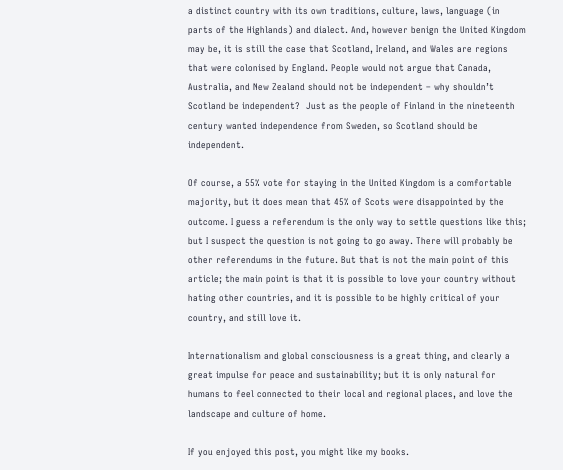a distinct country with its own traditions, culture, laws, language (in parts of the Highlands) and dialect. And, however benign the United Kingdom may be, it is still the case that Scotland, Ireland, and Wales are regions that were colonised by England. People would not argue that Canada, Australia, and New Zealand should not be independent – why shouldn’t Scotland be independent?  Just as the people of Finland in the nineteenth century wanted independence from Sweden, so Scotland should be independent.

Of course, a 55% vote for staying in the United Kingdom is a comfortable majority, but it does mean that 45% of Scots were disappointed by the outcome. I guess a referendum is the only way to settle questions like this; but I suspect the question is not going to go away. There will probably be other referendums in the future. But that is not the main point of this article; the main point is that it is possible to love your country without hating other countries, and it is possible to be highly critical of your country, and still love it.

Internationalism and global consciousness is a great thing, and clearly a great impulse for peace and sustainability; but it is only natural for humans to feel connected to their local and regional places, and love the landscape and culture of home.

If you enjoyed this post, you might like my books.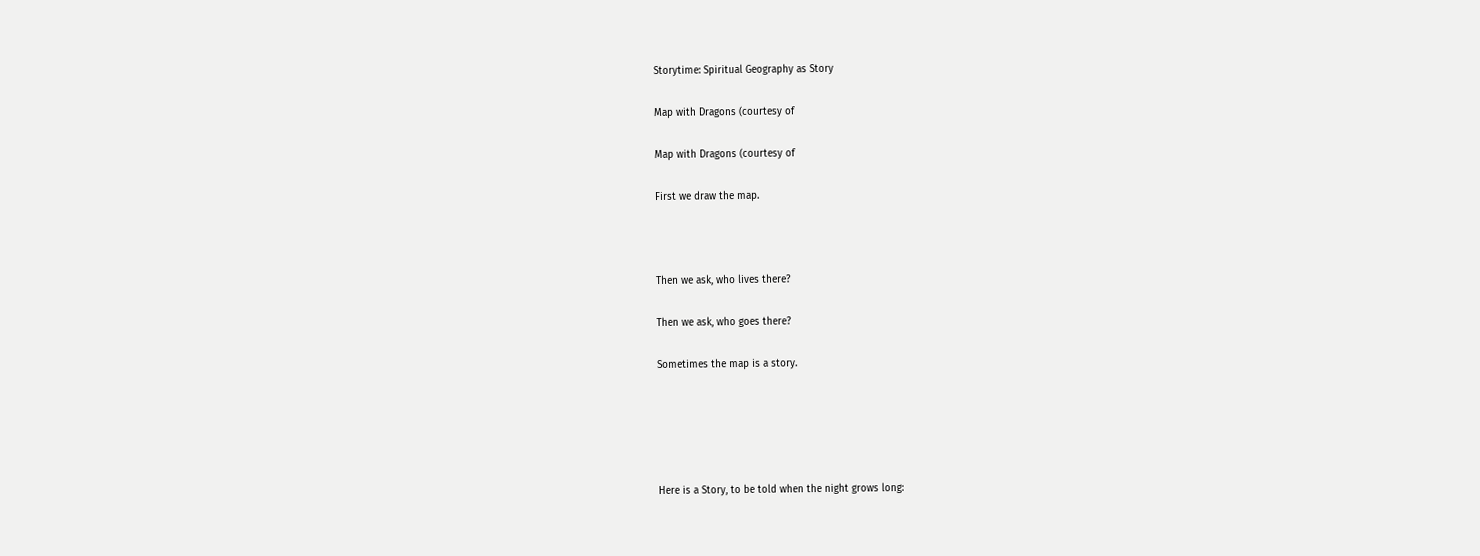Storytime: Spiritual Geography as Story

Map with Dragons (courtesy of

Map with Dragons (courtesy of

First we draw the map.



Then we ask, who lives there?

Then we ask, who goes there?

Sometimes the map is a story.





Here is a Story, to be told when the night grows long: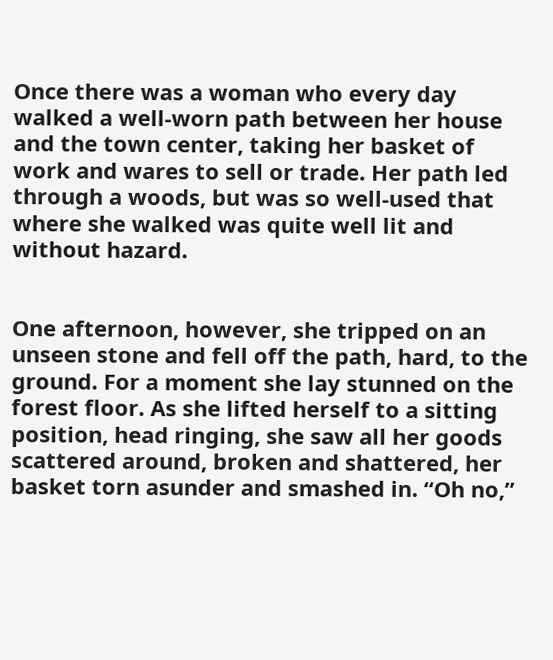Once there was a woman who every day walked a well-worn path between her house and the town center, taking her basket of work and wares to sell or trade. Her path led through a woods, but was so well-used that where she walked was quite well lit and without hazard.


One afternoon, however, she tripped on an unseen stone and fell off the path, hard, to the ground. For a moment she lay stunned on the forest floor. As she lifted herself to a sitting position, head ringing, she saw all her goods scattered around, broken and shattered, her basket torn asunder and smashed in. “Oh no,”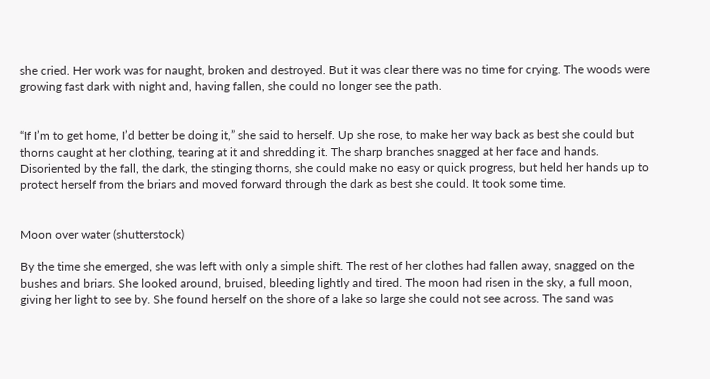she cried. Her work was for naught, broken and destroyed. But it was clear there was no time for crying. The woods were growing fast dark with night and, having fallen, she could no longer see the path.


“If I’m to get home, I’d better be doing it,” she said to herself. Up she rose, to make her way back as best she could but thorns caught at her clothing, tearing at it and shredding it. The sharp branches snagged at her face and hands. Disoriented by the fall, the dark, the stinging thorns, she could make no easy or quick progress, but held her hands up to protect herself from the briars and moved forward through the dark as best she could. It took some time.


Moon over water (shutterstock)

By the time she emerged, she was left with only a simple shift. The rest of her clothes had fallen away, snagged on the bushes and briars. She looked around, bruised, bleeding lightly and tired. The moon had risen in the sky, a full moon, giving her light to see by. She found herself on the shore of a lake so large she could not see across. The sand was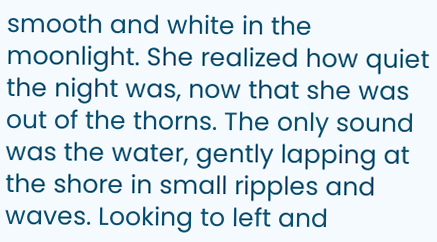smooth and white in the moonlight. She realized how quiet the night was, now that she was out of the thorns. The only sound was the water, gently lapping at the shore in small ripples and waves. Looking to left and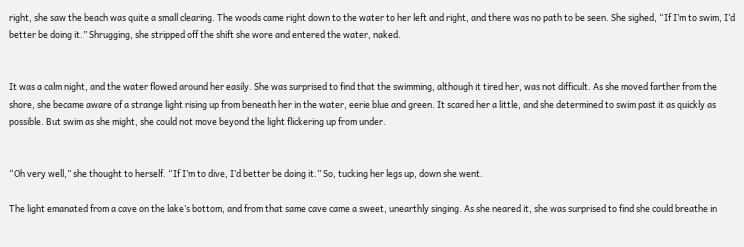right, she saw the beach was quite a small clearing. The woods came right down to the water to her left and right, and there was no path to be seen. She sighed, “If I’m to swim, I’d better be doing it.” Shrugging, she stripped off the shift she wore and entered the water, naked.


It was a calm night, and the water flowed around her easily. She was surprised to find that the swimming, although it tired her, was not difficult. As she moved farther from the shore, she became aware of a strange light rising up from beneath her in the water, eerie blue and green. It scared her a little, and she determined to swim past it as quickly as possible. But swim as she might, she could not move beyond the light flickering up from under.


“Oh very well,” she thought to herself. “If I’m to dive, I’d better be doing it.” So, tucking her legs up, down she went.

The light emanated from a cave on the lake’s bottom, and from that same cave came a sweet, unearthly singing. As she neared it, she was surprised to find she could breathe in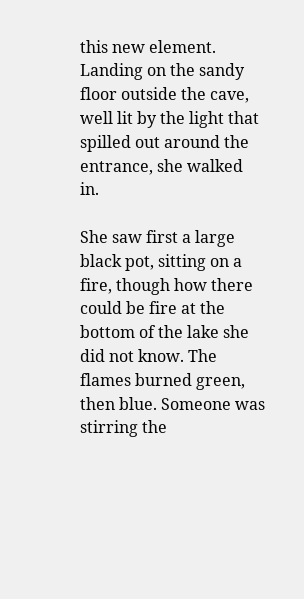this new element. Landing on the sandy floor outside the cave, well lit by the light that spilled out around the entrance, she walked in.

She saw first a large black pot, sitting on a fire, though how there could be fire at the bottom of the lake she did not know. The flames burned green, then blue. Someone was stirring the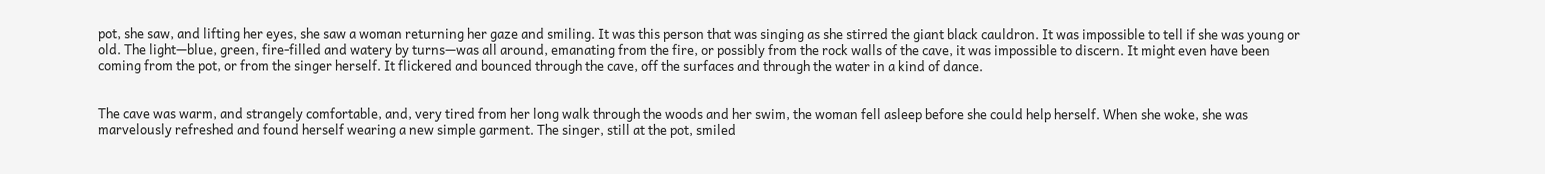pot, she saw, and lifting her eyes, she saw a woman returning her gaze and smiling. It was this person that was singing as she stirred the giant black cauldron. It was impossible to tell if she was young or old. The light—blue, green, fire-filled and watery by turns—was all around, emanating from the fire, or possibly from the rock walls of the cave, it was impossible to discern. It might even have been coming from the pot, or from the singer herself. It flickered and bounced through the cave, off the surfaces and through the water in a kind of dance.


The cave was warm, and strangely comfortable, and, very tired from her long walk through the woods and her swim, the woman fell asleep before she could help herself. When she woke, she was marvelously refreshed and found herself wearing a new simple garment. The singer, still at the pot, smiled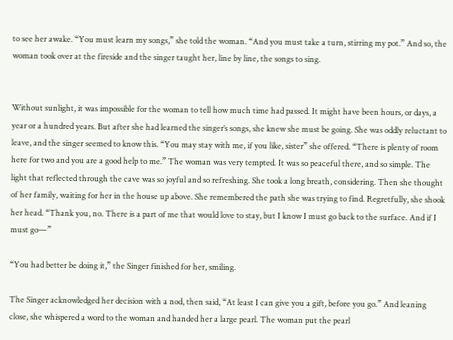to see her awake. “You must learn my songs,” she told the woman. “And you must take a turn, stirring my pot.” And so, the woman took over at the fireside and the singer taught her, line by line, the songs to sing.


Without sunlight, it was impossible for the woman to tell how much time had passed. It might have been hours, or days, a year or a hundred years. But after she had learned the singer’s songs, she knew she must be going. She was oddly reluctant to leave, and the singer seemed to know this. “You may stay with me, if you like, sister” she offered. “There is plenty of room here for two and you are a good help to me.” The woman was very tempted. It was so peaceful there, and so simple. The light that reflected through the cave was so joyful and so refreshing. She took a long breath, considering. Then she thought of her family, waiting for her in the house up above. She remembered the path she was trying to find. Regretfully, she shook her head. “Thank you, no. There is a part of me that would love to stay, but I know I must go back to the surface. And if I must go—”

“You had better be doing it,” the Singer finished for her, smiling.

The Singer acknowledged her decision with a nod, then said, “At least I can give you a gift, before you go.” And leaning close, she whispered a word to the woman and handed her a large pearl. The woman put the pearl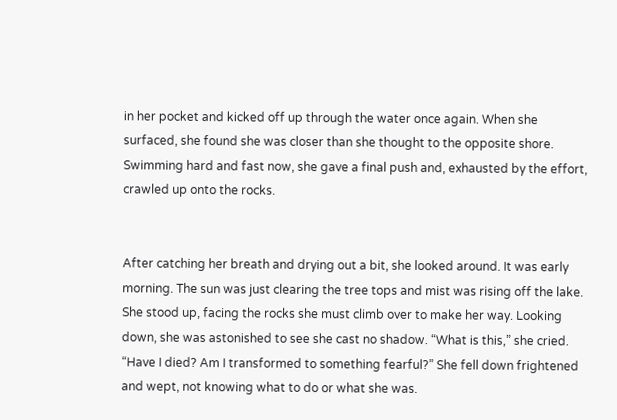in her pocket and kicked off up through the water once again. When she surfaced, she found she was closer than she thought to the opposite shore. Swimming hard and fast now, she gave a final push and, exhausted by the effort, crawled up onto the rocks.


After catching her breath and drying out a bit, she looked around. It was early morning. The sun was just clearing the tree tops and mist was rising off the lake. She stood up, facing the rocks she must climb over to make her way. Looking down, she was astonished to see she cast no shadow. “What is this,” she cried. “Have I died? Am I transformed to something fearful?” She fell down frightened and wept, not knowing what to do or what she was.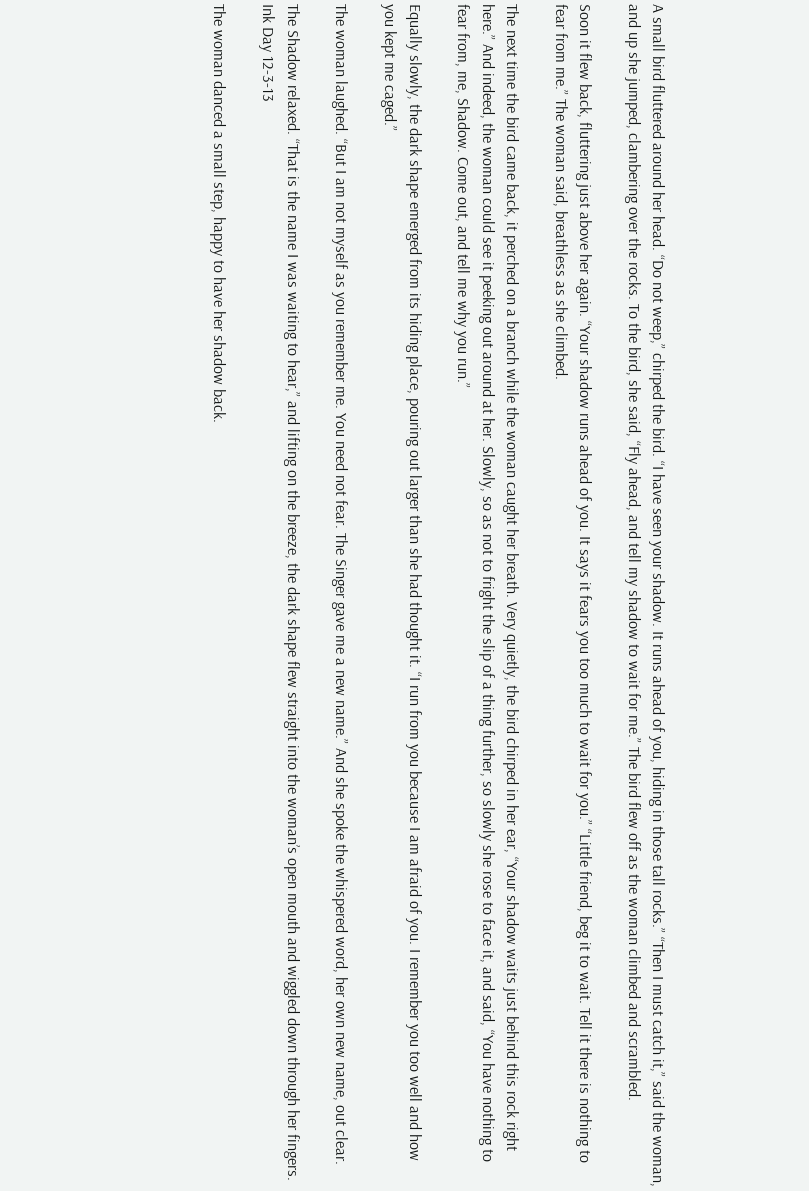A small bird fluttered around her head. “Do not weep,” chirped the bird. “I have seen your shadow. It runs ahead of you, hiding in those tall rocks.” “Then I must catch it,” said the woman, and up she jumped, clambering over the rocks. To the bird, she said, “Fly ahead, and tell my shadow to wait for me.” The bird flew off as the woman climbed and scrambled.

Soon it flew back, fluttering just above her again. “Your shadow runs ahead of you. It says it fears you too much to wait for you.” “Little friend, beg it to wait. Tell it there is nothing to fear from me.” The woman said, breathless as she climbed.

The next time the bird came back, it perched on a branch while the woman caught her breath. Very quietly, the bird chirped in her ear, “Your shadow waits just behind this rock right here.” And indeed, the woman could see it peeking out around at her. Slowly, so as not to fright the slip of a thing further, so slowly she rose to face it, and said, “You have nothing to fear from, me, Shadow. Come out, and tell me why you run.”

Equally slowly, the dark shape emerged from its hiding place, pouring out larger than she had thought it. “I run from you because I am afraid of you. I remember you too well and how you kept me caged.”

The woman laughed. “But I am not myself as you remember me. You need not fear. The Singer gave me a new name.” And she spoke the whispered word, her own new name, out clear.

The Shadow relaxed. “That is the name I was waiting to hear,” and lifting on the breeze, the dark shape flew straight into the woman’s open mouth and wiggled down through her fingers.
Ink Day 12-3-13

The woman danced a small step, happy to have her shadow back.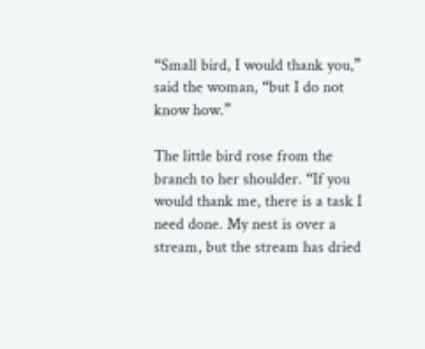“Small bird, I would thank you,” said the woman, “but I do not know how.”

The little bird rose from the branch to her shoulder. “If you would thank me, there is a task I need done. My nest is over a stream, but the stream has dried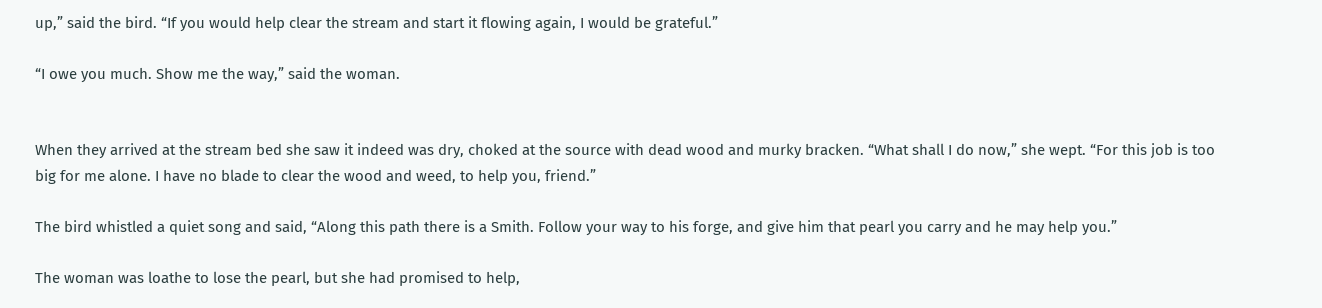up,” said the bird. “If you would help clear the stream and start it flowing again, I would be grateful.”

“I owe you much. Show me the way,” said the woman.


When they arrived at the stream bed she saw it indeed was dry, choked at the source with dead wood and murky bracken. “What shall I do now,” she wept. “For this job is too big for me alone. I have no blade to clear the wood and weed, to help you, friend.”

The bird whistled a quiet song and said, “Along this path there is a Smith. Follow your way to his forge, and give him that pearl you carry and he may help you.”

The woman was loathe to lose the pearl, but she had promised to help,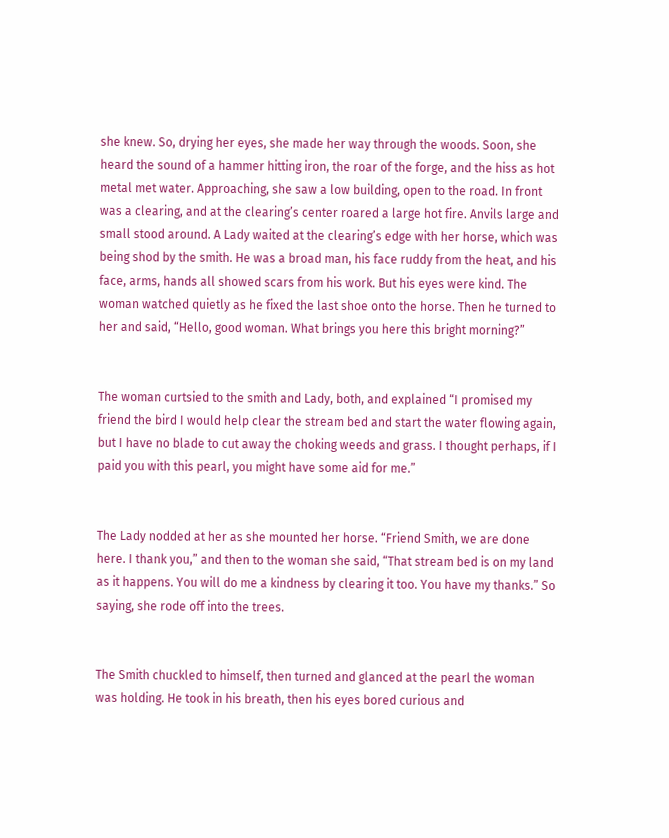she knew. So, drying her eyes, she made her way through the woods. Soon, she heard the sound of a hammer hitting iron, the roar of the forge, and the hiss as hot metal met water. Approaching, she saw a low building, open to the road. In front was a clearing, and at the clearing’s center roared a large hot fire. Anvils large and small stood around. A Lady waited at the clearing’s edge with her horse, which was being shod by the smith. He was a broad man, his face ruddy from the heat, and his face, arms, hands all showed scars from his work. But his eyes were kind. The woman watched quietly as he fixed the last shoe onto the horse. Then he turned to her and said, “Hello, good woman. What brings you here this bright morning?”


The woman curtsied to the smith and Lady, both, and explained “I promised my friend the bird I would help clear the stream bed and start the water flowing again, but I have no blade to cut away the choking weeds and grass. I thought perhaps, if I paid you with this pearl, you might have some aid for me.”


The Lady nodded at her as she mounted her horse. “Friend Smith, we are done here. I thank you,” and then to the woman she said, “That stream bed is on my land as it happens. You will do me a kindness by clearing it too. You have my thanks.” So saying, she rode off into the trees.


The Smith chuckled to himself, then turned and glanced at the pearl the woman was holding. He took in his breath, then his eyes bored curious and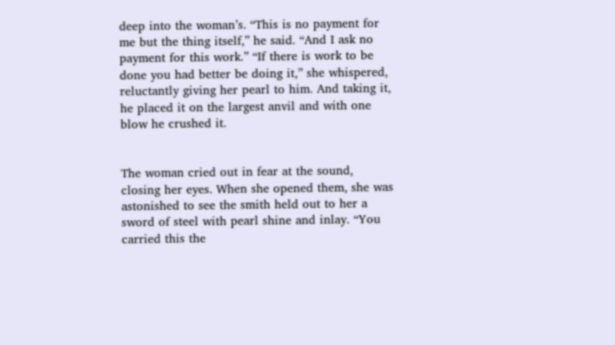deep into the woman’s. “This is no payment for me but the thing itself,” he said. “And I ask no payment for this work.” “If there is work to be done you had better be doing it,” she whispered, reluctantly giving her pearl to him. And taking it, he placed it on the largest anvil and with one blow he crushed it.


The woman cried out in fear at the sound, closing her eyes. When she opened them, she was astonished to see the smith held out to her a sword of steel with pearl shine and inlay. “You carried this the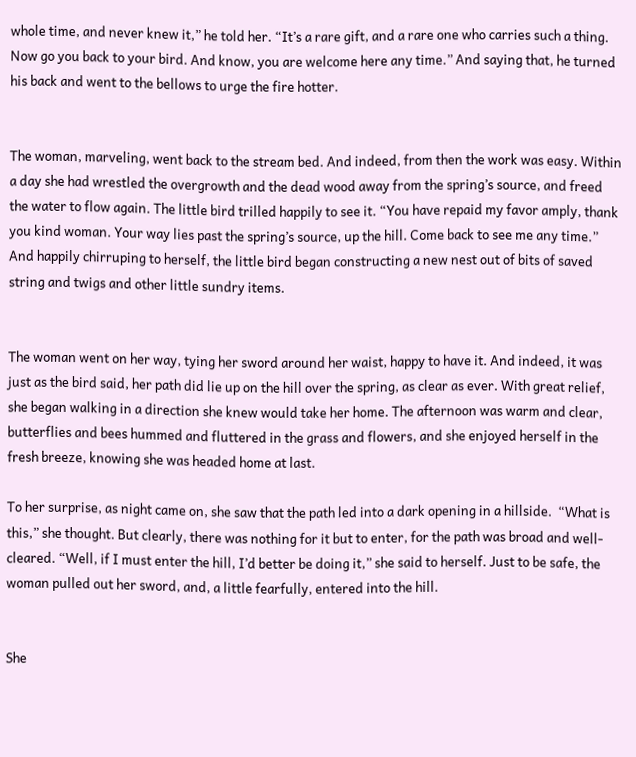whole time, and never knew it,” he told her. “It’s a rare gift, and a rare one who carries such a thing. Now go you back to your bird. And know, you are welcome here any time.” And saying that, he turned his back and went to the bellows to urge the fire hotter.


The woman, marveling, went back to the stream bed. And indeed, from then the work was easy. Within a day she had wrestled the overgrowth and the dead wood away from the spring’s source, and freed the water to flow again. The little bird trilled happily to see it. “You have repaid my favor amply, thank you kind woman. Your way lies past the spring’s source, up the hill. Come back to see me any time.” And happily chirruping to herself, the little bird began constructing a new nest out of bits of saved string and twigs and other little sundry items.


The woman went on her way, tying her sword around her waist, happy to have it. And indeed, it was just as the bird said, her path did lie up on the hill over the spring, as clear as ever. With great relief, she began walking in a direction she knew would take her home. The afternoon was warm and clear, butterflies and bees hummed and fluttered in the grass and flowers, and she enjoyed herself in the fresh breeze, knowing she was headed home at last.

To her surprise, as night came on, she saw that the path led into a dark opening in a hillside.  “What is this,” she thought. But clearly, there was nothing for it but to enter, for the path was broad and well-cleared. “Well, if I must enter the hill, I’d better be doing it,” she said to herself. Just to be safe, the woman pulled out her sword, and, a little fearfully, entered into the hill.


She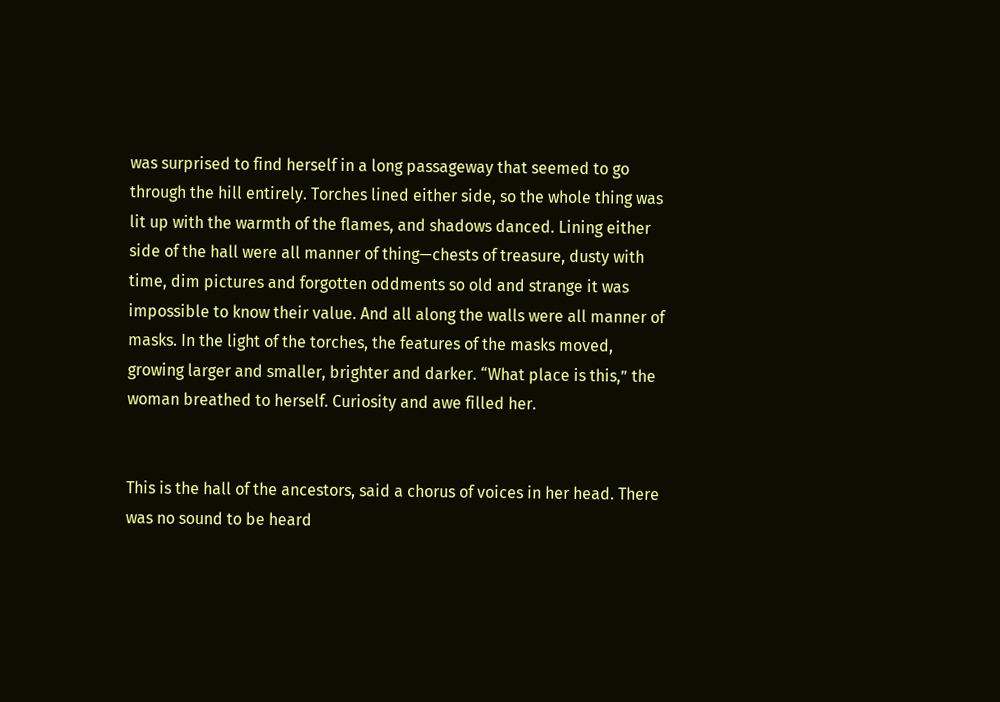was surprised to find herself in a long passageway that seemed to go through the hill entirely. Torches lined either side, so the whole thing was lit up with the warmth of the flames, and shadows danced. Lining either side of the hall were all manner of thing—chests of treasure, dusty with time, dim pictures and forgotten oddments so old and strange it was impossible to know their value. And all along the walls were all manner of masks. In the light of the torches, the features of the masks moved, growing larger and smaller, brighter and darker. “What place is this,” the woman breathed to herself. Curiosity and awe filled her.


This is the hall of the ancestors, said a chorus of voices in her head. There was no sound to be heard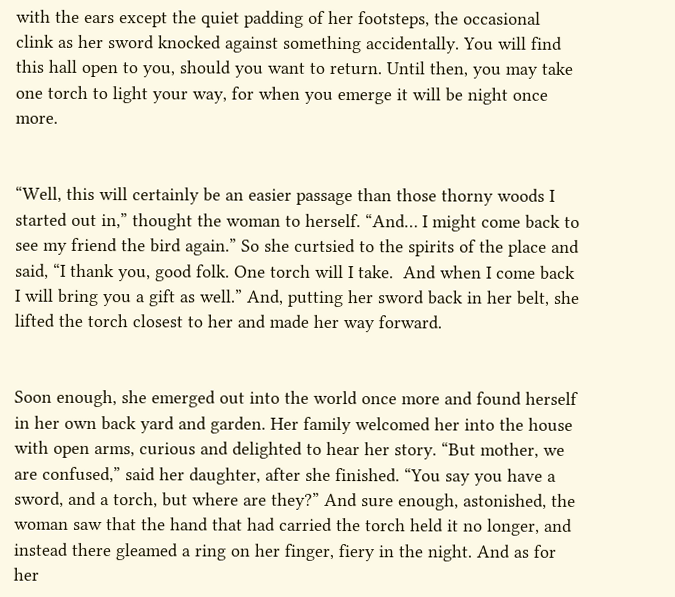with the ears except the quiet padding of her footsteps, the occasional clink as her sword knocked against something accidentally. You will find this hall open to you, should you want to return. Until then, you may take one torch to light your way, for when you emerge it will be night once more.


“Well, this will certainly be an easier passage than those thorny woods I started out in,” thought the woman to herself. “And… I might come back to see my friend the bird again.” So she curtsied to the spirits of the place and said, “I thank you, good folk. One torch will I take.  And when I come back I will bring you a gift as well.” And, putting her sword back in her belt, she lifted the torch closest to her and made her way forward.


Soon enough, she emerged out into the world once more and found herself in her own back yard and garden. Her family welcomed her into the house with open arms, curious and delighted to hear her story. “But mother, we are confused,” said her daughter, after she finished. “You say you have a sword, and a torch, but where are they?” And sure enough, astonished, the woman saw that the hand that had carried the torch held it no longer, and instead there gleamed a ring on her finger, fiery in the night. And as for her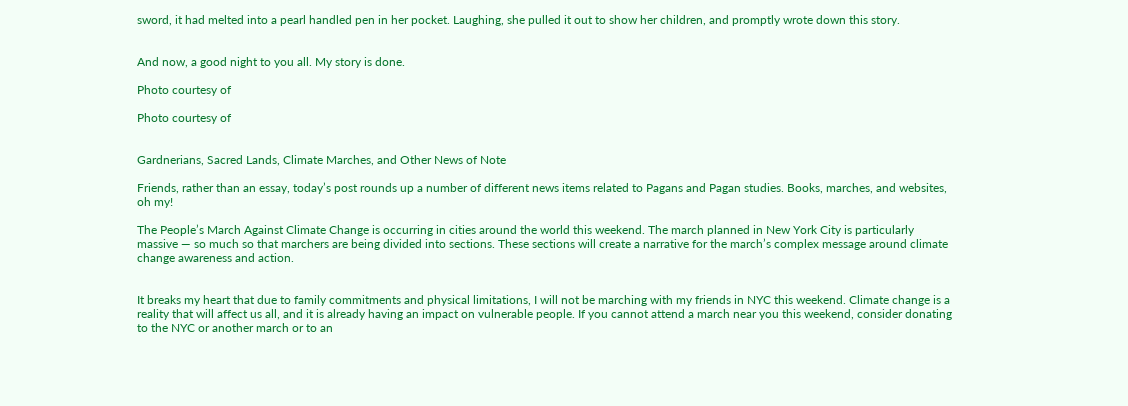sword, it had melted into a pearl handled pen in her pocket. Laughing, she pulled it out to show her children, and promptly wrote down this story.


And now, a good night to you all. My story is done.

Photo courtesy of

Photo courtesy of


Gardnerians, Sacred Lands, Climate Marches, and Other News of Note

Friends, rather than an essay, today’s post rounds up a number of different news items related to Pagans and Pagan studies. Books, marches, and websites, oh my!

The People’s March Against Climate Change is occurring in cities around the world this weekend. The march planned in New York City is particularly massive — so much so that marchers are being divided into sections. These sections will create a narrative for the march’s complex message around climate change awareness and action.


It breaks my heart that due to family commitments and physical limitations, I will not be marching with my friends in NYC this weekend. Climate change is a reality that will affect us all, and it is already having an impact on vulnerable people. If you cannot attend a march near you this weekend, consider donating to the NYC or another march or to an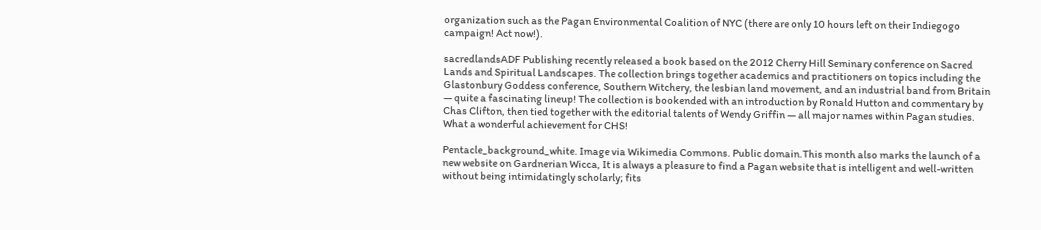organization such as the Pagan Environmental Coalition of NYC (there are only 10 hours left on their Indiegogo campaign! Act now!).

sacredlandsADF Publishing recently released a book based on the 2012 Cherry Hill Seminary conference on Sacred Lands and Spiritual Landscapes. The collection brings together academics and practitioners on topics including the Glastonbury Goddess conference, Southern Witchery, the lesbian land movement, and an industrial band from Britain — quite a fascinating lineup! The collection is bookended with an introduction by Ronald Hutton and commentary by Chas Clifton, then tied together with the editorial talents of Wendy Griffin — all major names within Pagan studies. What a wonderful achievement for CHS!

Pentacle_background_white. Image via Wikimedia Commons. Public domain.This month also marks the launch of a new website on Gardnerian Wicca, It is always a pleasure to find a Pagan website that is intelligent and well-written without being intimidatingly scholarly; fits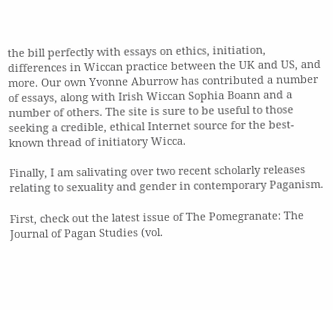the bill perfectly with essays on ethics, initiation, differences in Wiccan practice between the UK and US, and more. Our own Yvonne Aburrow has contributed a number of essays, along with Irish Wiccan Sophia Boann and a number of others. The site is sure to be useful to those seeking a credible, ethical Internet source for the best-known thread of initiatory Wicca.

Finally, I am salivating over two recent scholarly releases relating to sexuality and gender in contemporary Paganism.

First, check out the latest issue of The Pomegranate: The Journal of Pagan Studies (vol.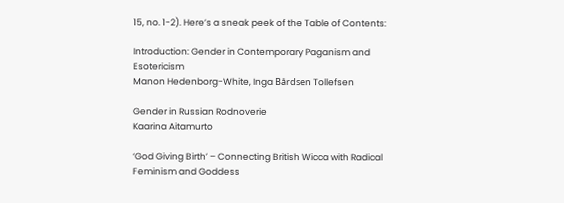15, no. 1-2). Here’s a sneak peek of the Table of Contents:

Introduction: Gender in Contemporary Paganism and Esotericism
Manon Hedenborg-White, Inga Bårdsen Tollefsen

Gender in Russian Rodnoverie
Kaarina Aitamurto

‘God Giving Birth’ – Connecting British Wicca with Radical Feminism and Goddess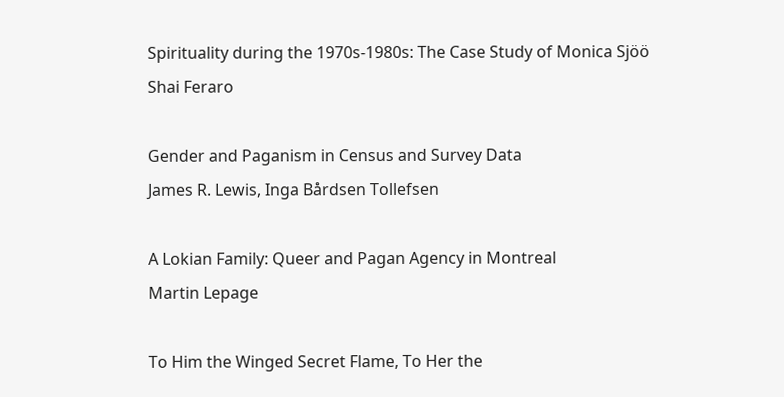Spirituality during the 1970s-1980s: The Case Study of Monica Sjöö
Shai Feraro

Gender and Paganism in Census and Survey Data
James R. Lewis, Inga Bårdsen Tollefsen

A Lokian Family: Queer and Pagan Agency in Montreal
Martin Lepage

To Him the Winged Secret Flame, To Her the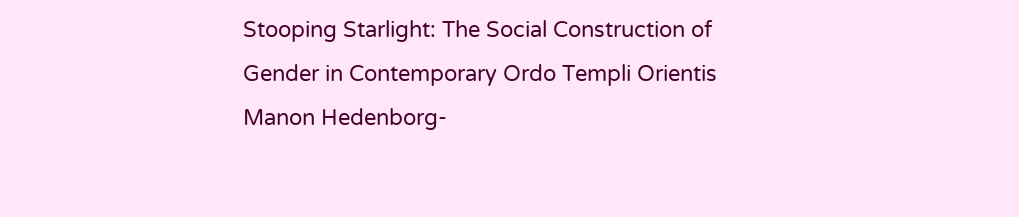Stooping Starlight: The Social Construction of Gender in Contemporary Ordo Templi Orientis
Manon Hedenborg-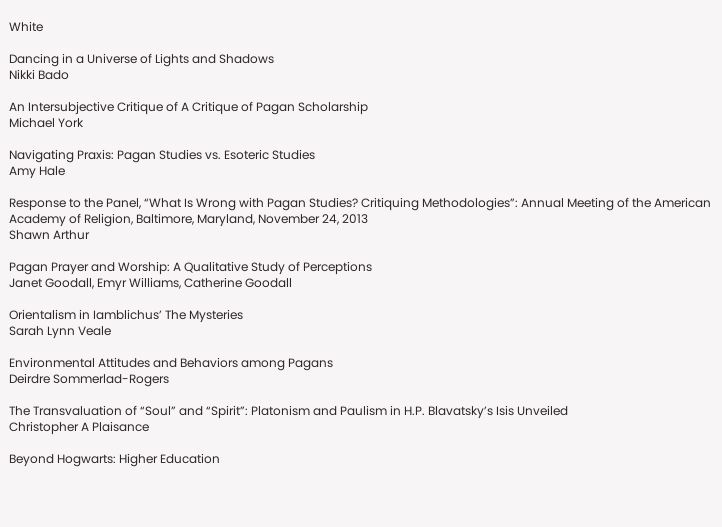White

Dancing in a Universe of Lights and Shadows
Nikki Bado

An Intersubjective Critique of A Critique of Pagan Scholarship
Michael York

Navigating Praxis: Pagan Studies vs. Esoteric Studies
Amy Hale

Response to the Panel, “What Is Wrong with Pagan Studies? Critiquing Methodologies”: Annual Meeting of the American Academy of Religion, Baltimore, Maryland, November 24, 2013
Shawn Arthur

Pagan Prayer and Worship: A Qualitative Study of Perceptions
Janet Goodall, Emyr Williams, Catherine Goodall

Orientalism in Iamblichus’ The Mysteries
Sarah Lynn Veale

Environmental Attitudes and Behaviors among Pagans
Deirdre Sommerlad-Rogers

The Transvaluation of “Soul” and “Spirit”: Platonism and Paulism in H.P. Blavatsky’s Isis Unveiled
Christopher A Plaisance

Beyond Hogwarts: Higher Education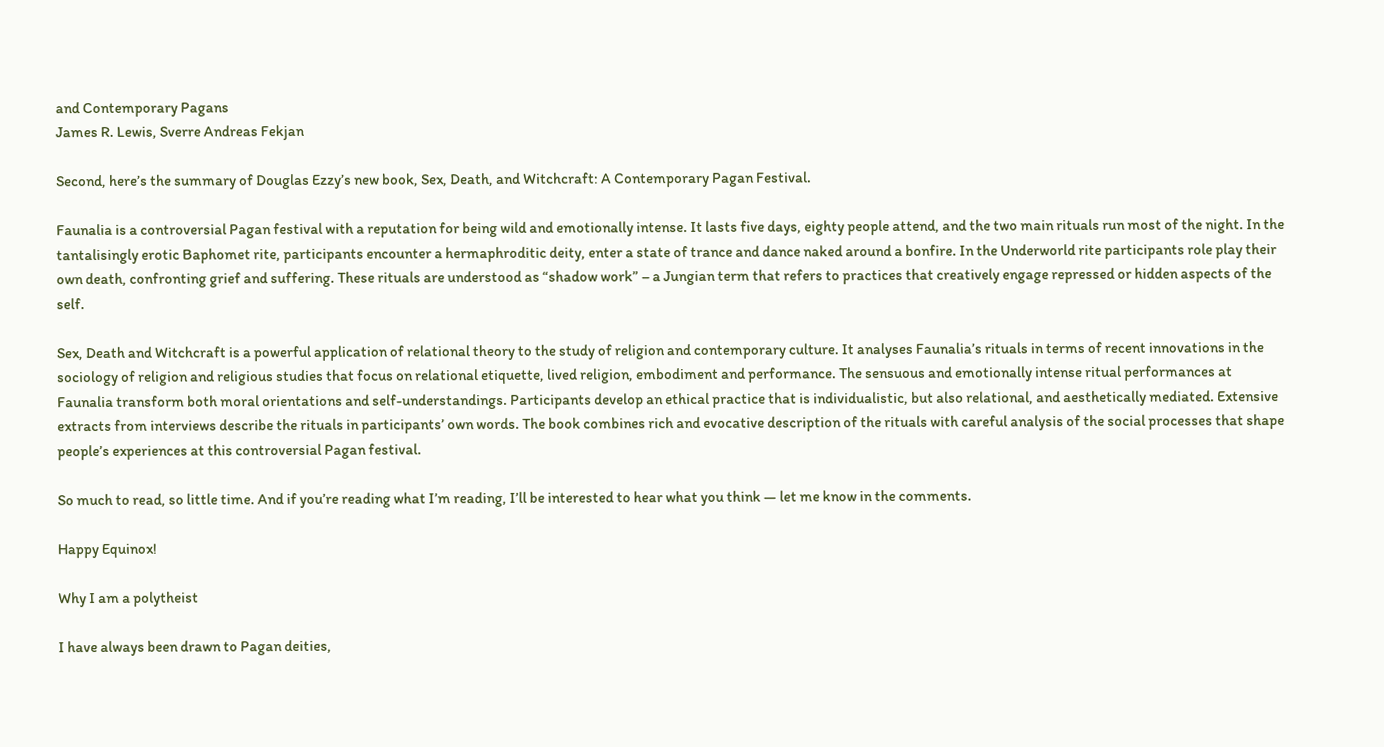and Contemporary Pagans
James R. Lewis, Sverre Andreas Fekjan

Second, here’s the summary of Douglas Ezzy’s new book, Sex, Death, and Witchcraft: A Contemporary Pagan Festival.

Faunalia is a controversial Pagan festival with a reputation for being wild and emotionally intense. It lasts five days, eighty people attend, and the two main rituals run most of the night. In the tantalisingly erotic Baphomet rite, participants encounter a hermaphroditic deity, enter a state of trance and dance naked around a bonfire. In the Underworld rite participants role play their own death, confronting grief and suffering. These rituals are understood as “shadow work” – a Jungian term that refers to practices that creatively engage repressed or hidden aspects of the self.

Sex, Death and Witchcraft is a powerful application of relational theory to the study of religion and contemporary culture. It analyses Faunalia’s rituals in terms of recent innovations in the sociology of religion and religious studies that focus on relational etiquette, lived religion, embodiment and performance. The sensuous and emotionally intense ritual performances at Faunalia transform both moral orientations and self-understandings. Participants develop an ethical practice that is individualistic, but also relational, and aesthetically mediated. Extensive extracts from interviews describe the rituals in participants’ own words. The book combines rich and evocative description of the rituals with careful analysis of the social processes that shape people’s experiences at this controversial Pagan festival.

So much to read, so little time. And if you’re reading what I’m reading, I’ll be interested to hear what you think — let me know in the comments.

Happy Equinox!

Why I am a polytheist

I have always been drawn to Pagan deities,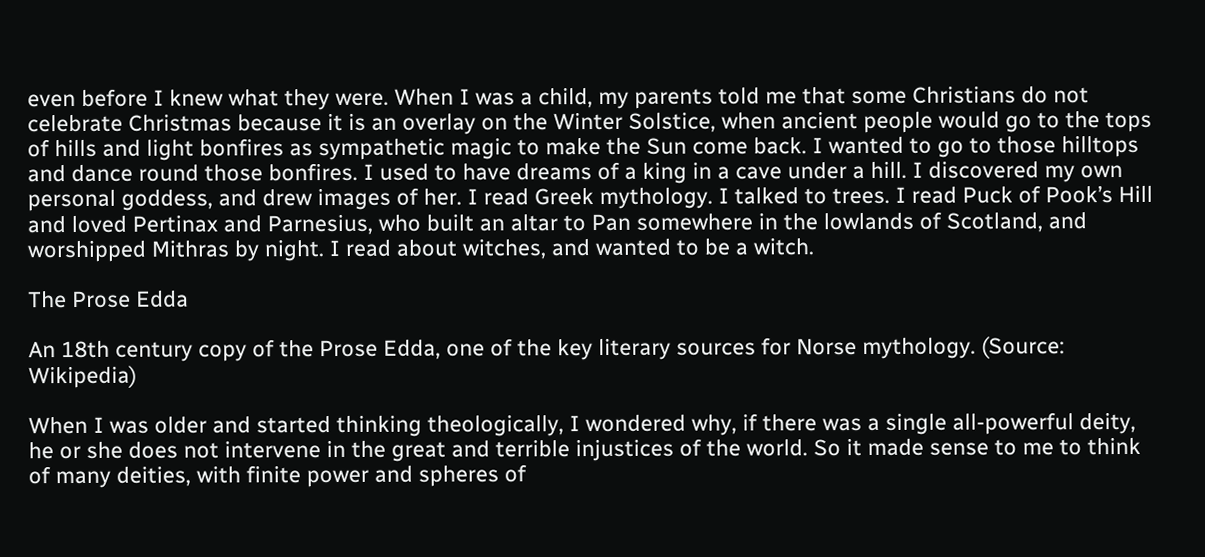even before I knew what they were. When I was a child, my parents told me that some Christians do not celebrate Christmas because it is an overlay on the Winter Solstice, when ancient people would go to the tops of hills and light bonfires as sympathetic magic to make the Sun come back. I wanted to go to those hilltops and dance round those bonfires. I used to have dreams of a king in a cave under a hill. I discovered my own personal goddess, and drew images of her. I read Greek mythology. I talked to trees. I read Puck of Pook’s Hill and loved Pertinax and Parnesius, who built an altar to Pan somewhere in the lowlands of Scotland, and worshipped Mithras by night. I read about witches, and wanted to be a witch.

The Prose Edda

An 18th century copy of the Prose Edda, one of the key literary sources for Norse mythology. (Source: Wikipedia)

When I was older and started thinking theologically, I wondered why, if there was a single all-powerful deity, he or she does not intervene in the great and terrible injustices of the world. So it made sense to me to think of many deities, with finite power and spheres of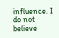influence. I do not believe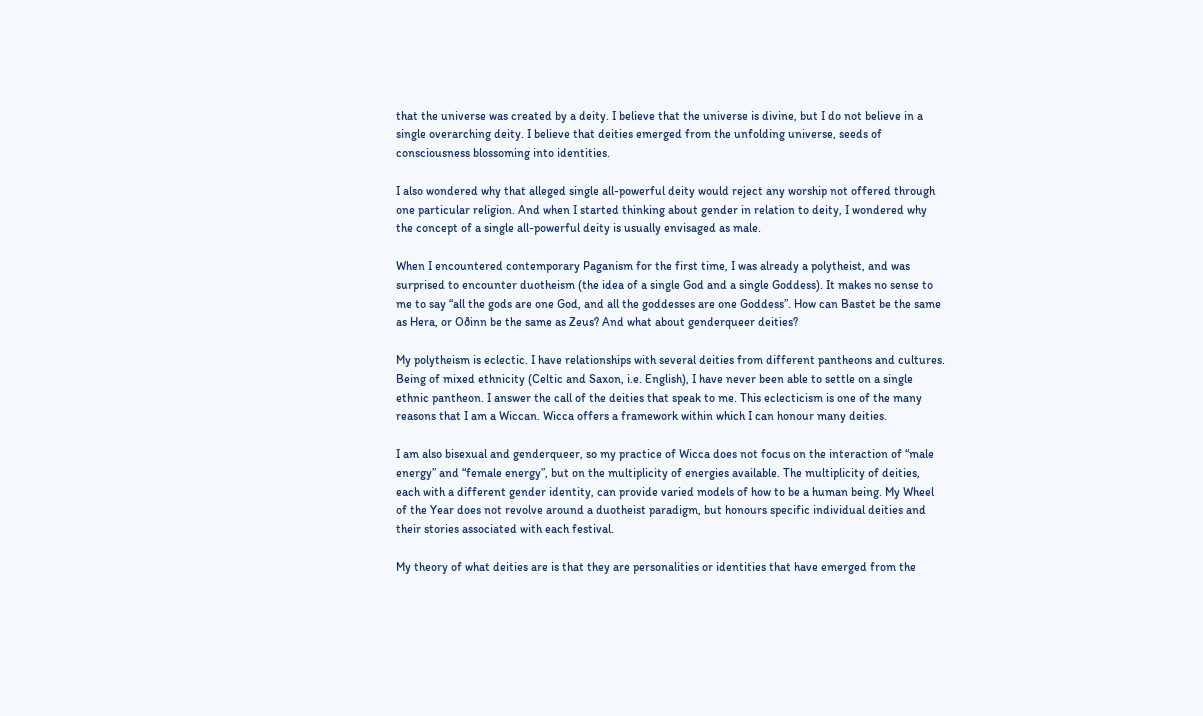that the universe was created by a deity. I believe that the universe is divine, but I do not believe in a single overarching deity. I believe that deities emerged from the unfolding universe, seeds of consciousness blossoming into identities.

I also wondered why that alleged single all-powerful deity would reject any worship not offered through one particular religion. And when I started thinking about gender in relation to deity, I wondered why the concept of a single all-powerful deity is usually envisaged as male.

When I encountered contemporary Paganism for the first time, I was already a polytheist, and was surprised to encounter duotheism (the idea of a single God and a single Goddess). It makes no sense to me to say “all the gods are one God, and all the goddesses are one Goddess”. How can Bastet be the same as Hera, or Oðinn be the same as Zeus? And what about genderqueer deities?

My polytheism is eclectic. I have relationships with several deities from different pantheons and cultures. Being of mixed ethnicity (Celtic and Saxon, i.e. English), I have never been able to settle on a single ethnic pantheon. I answer the call of the deities that speak to me. This eclecticism is one of the many reasons that I am a Wiccan. Wicca offers a framework within which I can honour many deities.

I am also bisexual and genderqueer, so my practice of Wicca does not focus on the interaction of “male energy” and “female energy”, but on the multiplicity of energies available. The multiplicity of deities, each with a different gender identity, can provide varied models of how to be a human being. My Wheel of the Year does not revolve around a duotheist paradigm, but honours specific individual deities and their stories associated with each festival.

My theory of what deities are is that they are personalities or identities that have emerged from the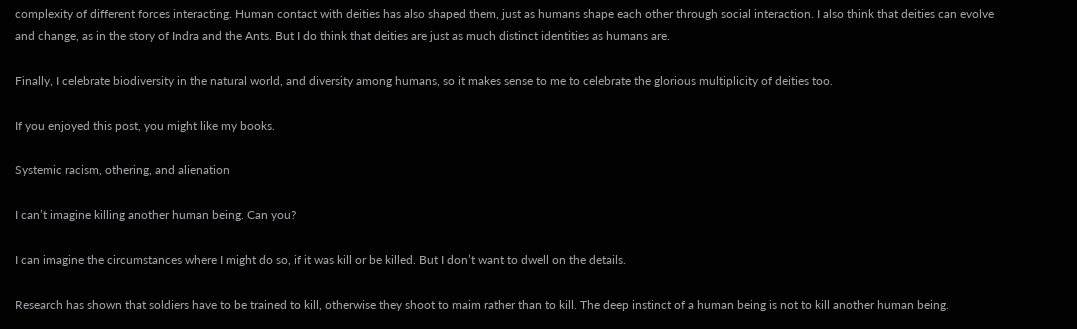complexity of different forces interacting. Human contact with deities has also shaped them, just as humans shape each other through social interaction. I also think that deities can evolve and change, as in the story of Indra and the Ants. But I do think that deities are just as much distinct identities as humans are.

Finally, I celebrate biodiversity in the natural world, and diversity among humans, so it makes sense to me to celebrate the glorious multiplicity of deities too.

If you enjoyed this post, you might like my books.

Systemic racism, othering, and alienation

I can’t imagine killing another human being. Can you?

I can imagine the circumstances where I might do so, if it was kill or be killed. But I don’t want to dwell on the details.

Research has shown that soldiers have to be trained to kill, otherwise they shoot to maim rather than to kill. The deep instinct of a human being is not to kill another human being.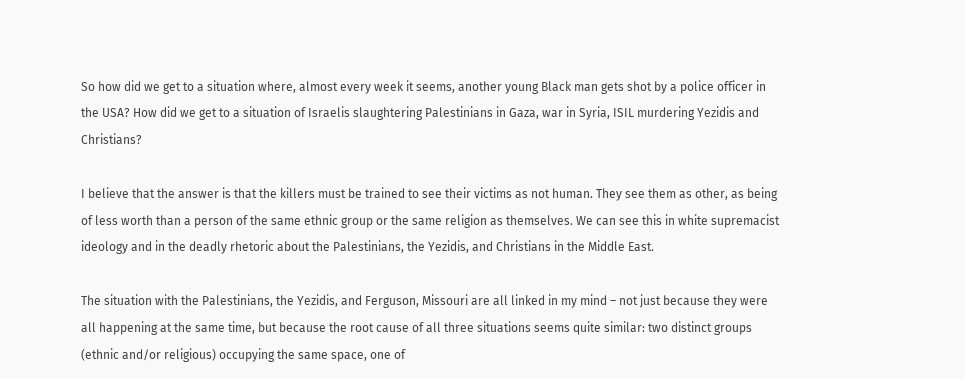So how did we get to a situation where, almost every week it seems, another young Black man gets shot by a police officer in the USA? How did we get to a situation of Israelis slaughtering Palestinians in Gaza, war in Syria, ISIL murdering Yezidis and Christians?

I believe that the answer is that the killers must be trained to see their victims as not human. They see them as other, as being of less worth than a person of the same ethnic group or the same religion as themselves. We can see this in white supremacist ideology and in the deadly rhetoric about the Palestinians, the Yezidis, and Christians in the Middle East.

The situation with the Palestinians, the Yezidis, and Ferguson, Missouri are all linked in my mind – not just because they were all happening at the same time, but because the root cause of all three situations seems quite similar: two distinct groups (ethnic and/or religious) occupying the same space, one of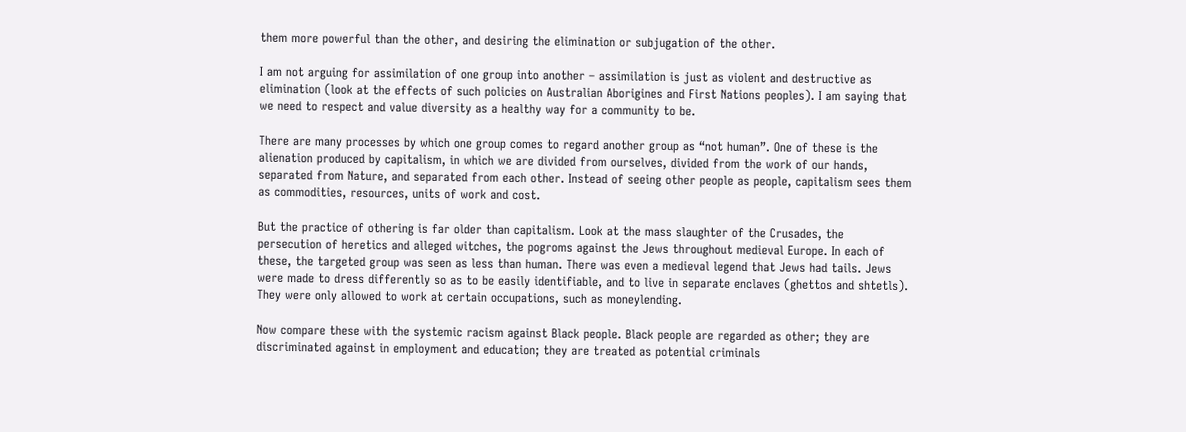them more powerful than the other, and desiring the elimination or subjugation of the other.

I am not arguing for assimilation of one group into another – assimilation is just as violent and destructive as elimination (look at the effects of such policies on Australian Aborigines and First Nations peoples). I am saying that we need to respect and value diversity as a healthy way for a community to be.

There are many processes by which one group comes to regard another group as “not human”. One of these is the alienation produced by capitalism, in which we are divided from ourselves, divided from the work of our hands, separated from Nature, and separated from each other. Instead of seeing other people as people, capitalism sees them as commodities, resources, units of work and cost.

But the practice of othering is far older than capitalism. Look at the mass slaughter of the Crusades, the persecution of heretics and alleged witches, the pogroms against the Jews throughout medieval Europe. In each of these, the targeted group was seen as less than human. There was even a medieval legend that Jews had tails. Jews were made to dress differently so as to be easily identifiable, and to live in separate enclaves (ghettos and shtetls). They were only allowed to work at certain occupations, such as moneylending.

Now compare these with the systemic racism against Black people. Black people are regarded as other; they are discriminated against in employment and education; they are treated as potential criminals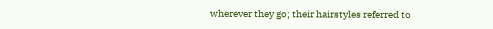wherever they go; their hairstyles referred to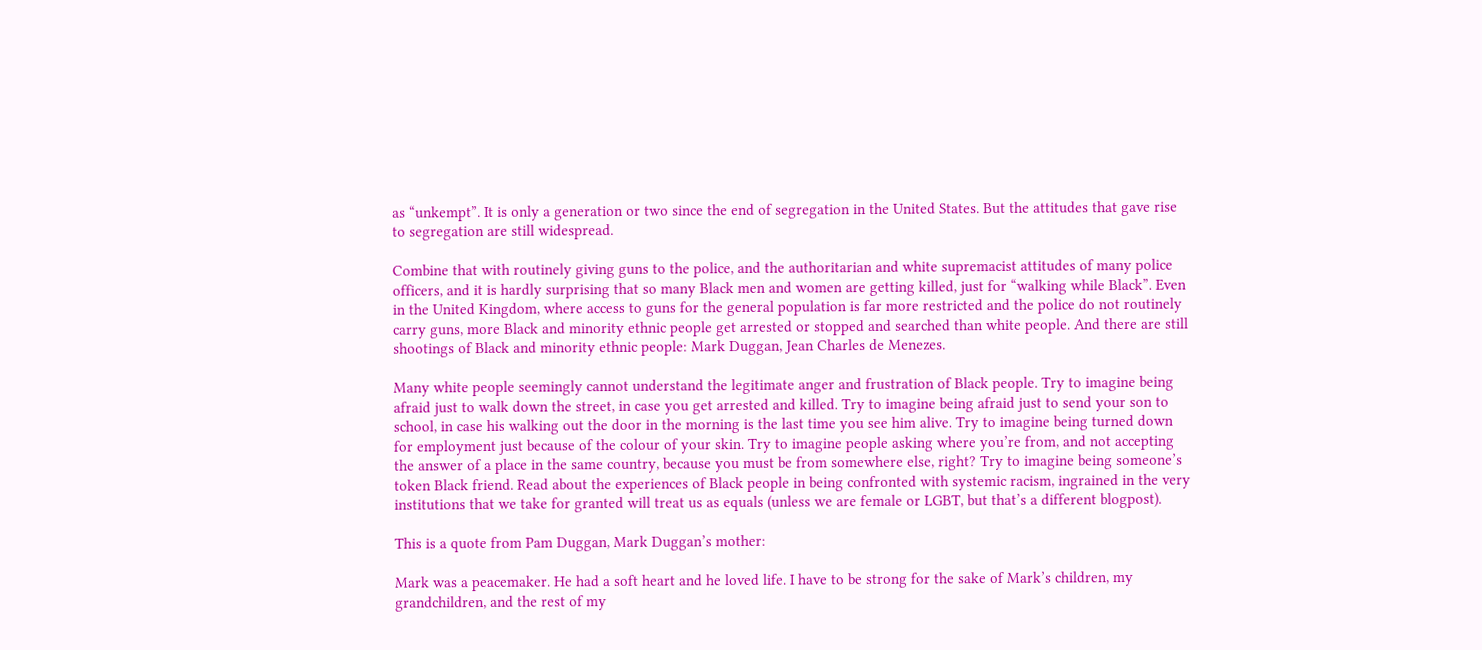as “unkempt”. It is only a generation or two since the end of segregation in the United States. But the attitudes that gave rise to segregation are still widespread.

Combine that with routinely giving guns to the police, and the authoritarian and white supremacist attitudes of many police officers, and it is hardly surprising that so many Black men and women are getting killed, just for “walking while Black”. Even in the United Kingdom, where access to guns for the general population is far more restricted and the police do not routinely carry guns, more Black and minority ethnic people get arrested or stopped and searched than white people. And there are still shootings of Black and minority ethnic people: Mark Duggan, Jean Charles de Menezes.

Many white people seemingly cannot understand the legitimate anger and frustration of Black people. Try to imagine being afraid just to walk down the street, in case you get arrested and killed. Try to imagine being afraid just to send your son to school, in case his walking out the door in the morning is the last time you see him alive. Try to imagine being turned down for employment just because of the colour of your skin. Try to imagine people asking where you’re from, and not accepting the answer of a place in the same country, because you must be from somewhere else, right? Try to imagine being someone’s token Black friend. Read about the experiences of Black people in being confronted with systemic racism, ingrained in the very institutions that we take for granted will treat us as equals (unless we are female or LGBT, but that’s a different blogpost).

This is a quote from Pam Duggan, Mark Duggan’s mother:

Mark was a peacemaker. He had a soft heart and he loved life. I have to be strong for the sake of Mark’s children, my grandchildren, and the rest of my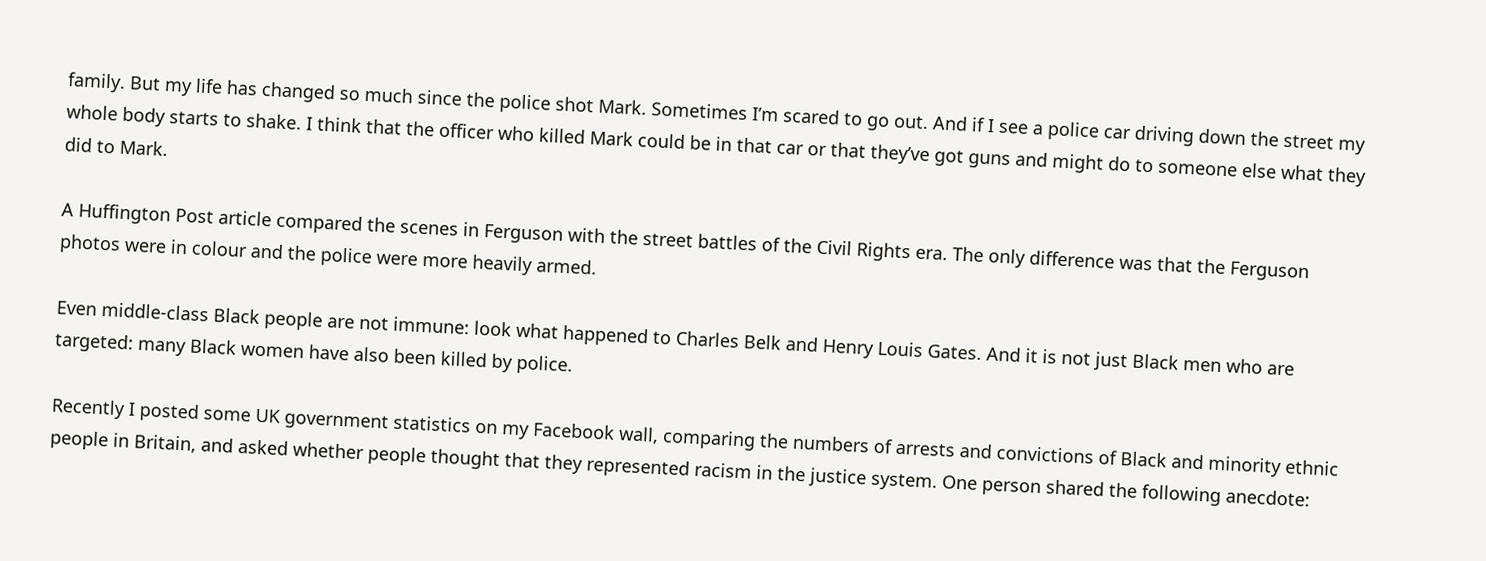family. But my life has changed so much since the police shot Mark. Sometimes I’m scared to go out. And if I see a police car driving down the street my whole body starts to shake. I think that the officer who killed Mark could be in that car or that they’ve got guns and might do to someone else what they did to Mark.

A Huffington Post article compared the scenes in Ferguson with the street battles of the Civil Rights era. The only difference was that the Ferguson photos were in colour and the police were more heavily armed.

Even middle-class Black people are not immune: look what happened to Charles Belk and Henry Louis Gates. And it is not just Black men who are targeted: many Black women have also been killed by police.

Recently I posted some UK government statistics on my Facebook wall, comparing the numbers of arrests and convictions of Black and minority ethnic people in Britain, and asked whether people thought that they represented racism in the justice system. One person shared the following anecdote: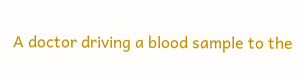A doctor driving a blood sample to the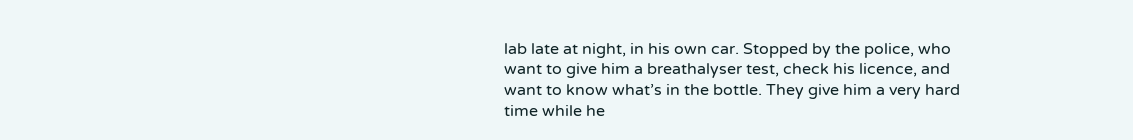lab late at night, in his own car. Stopped by the police, who want to give him a breathalyser test, check his licence, and want to know what’s in the bottle. They give him a very hard time while he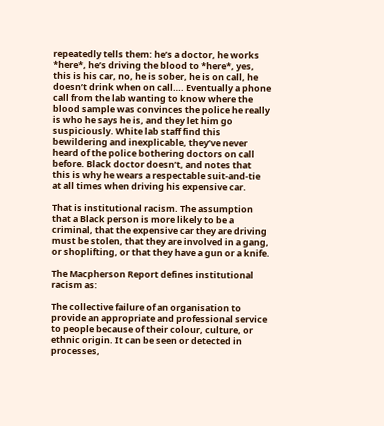repeatedly tells them: he’s a doctor, he works *here*, he’s driving the blood to *here*, yes, this is his car, no, he is sober, he is on call, he doesn’t drink when on call…. Eventually a phone call from the lab wanting to know where the blood sample was convinces the police he really is who he says he is, and they let him go suspiciously. White lab staff find this bewildering and inexplicable, they’ve never heard of the police bothering doctors on call before. Black doctor doesn’t, and notes that this is why he wears a respectable suit-and-tie at all times when driving his expensive car.

That is institutional racism. The assumption that a Black person is more likely to be a criminal, that the expensive car they are driving must be stolen, that they are involved in a gang, or shoplifting, or that they have a gun or a knife.

The Macpherson Report defines institutional racism as:

The collective failure of an organisation to provide an appropriate and professional service to people because of their colour, culture, or ethnic origin. It can be seen or detected in processes,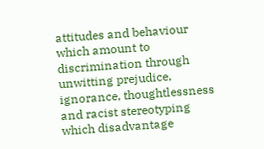attitudes and behaviour which amount to discrimination through unwitting prejudice, ignorance, thoughtlessness and racist stereotyping which disadvantage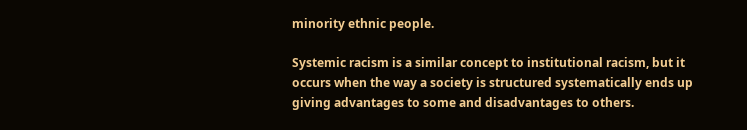minority ethnic people.

Systemic racism is a similar concept to institutional racism, but it occurs when the way a society is structured systematically ends up giving advantages to some and disadvantages to others.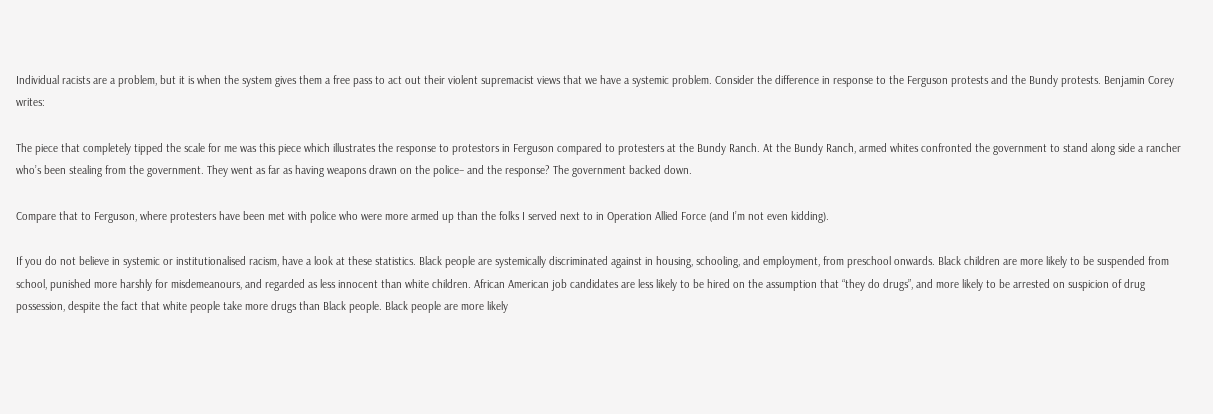Individual racists are a problem, but it is when the system gives them a free pass to act out their violent supremacist views that we have a systemic problem. Consider the difference in response to the Ferguson protests and the Bundy protests. Benjamin Corey writes:

The piece that completely tipped the scale for me was this piece which illustrates the response to protestors in Ferguson compared to protesters at the Bundy Ranch. At the Bundy Ranch, armed whites confronted the government to stand along side a rancher who’s been stealing from the government. They went as far as having weapons drawn on the police– and the response? The government backed down.

Compare that to Ferguson, where protesters have been met with police who were more armed up than the folks I served next to in Operation Allied Force (and I’m not even kidding).

If you do not believe in systemic or institutionalised racism, have a look at these statistics. Black people are systemically discriminated against in housing, schooling, and employment, from preschool onwards. Black children are more likely to be suspended from school, punished more harshly for misdemeanours, and regarded as less innocent than white children. African American job candidates are less likely to be hired on the assumption that “they do drugs”, and more likely to be arrested on suspicion of drug possession, despite the fact that white people take more drugs than Black people. Black people are more likely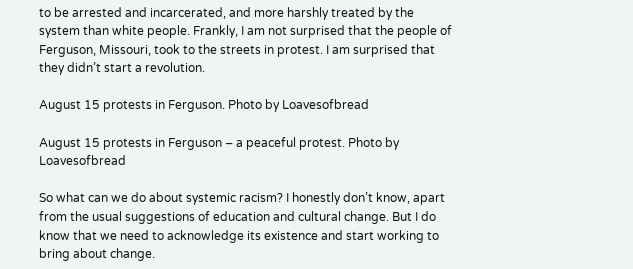to be arrested and incarcerated, and more harshly treated by the system than white people. Frankly, I am not surprised that the people of Ferguson, Missouri, took to the streets in protest. I am surprised that they didn’t start a revolution.

August 15 protests in Ferguson. Photo by Loavesofbread

August 15 protests in Ferguson – a peaceful protest. Photo by Loavesofbread

So what can we do about systemic racism? I honestly don’t know, apart from the usual suggestions of education and cultural change. But I do know that we need to acknowledge its existence and start working to bring about change.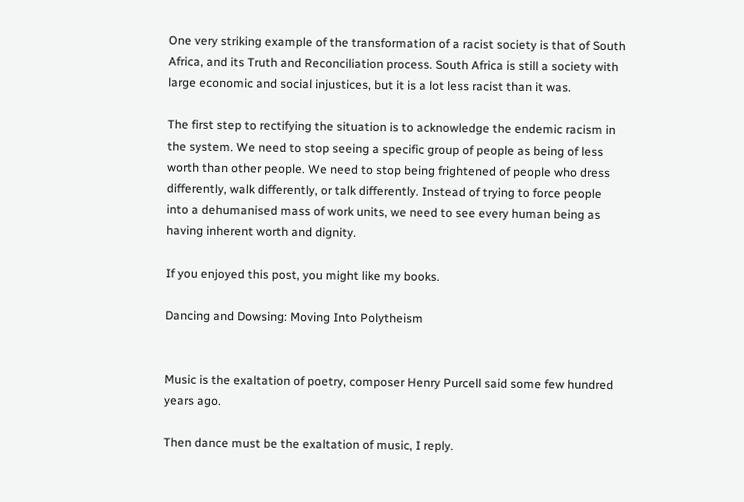One very striking example of the transformation of a racist society is that of South Africa, and its Truth and Reconciliation process. South Africa is still a society with large economic and social injustices, but it is a lot less racist than it was.

The first step to rectifying the situation is to acknowledge the endemic racism in the system. We need to stop seeing a specific group of people as being of less worth than other people. We need to stop being frightened of people who dress differently, walk differently, or talk differently. Instead of trying to force people into a dehumanised mass of work units, we need to see every human being as having inherent worth and dignity.

If you enjoyed this post, you might like my books.

Dancing and Dowsing: Moving Into Polytheism


Music is the exaltation of poetry, composer Henry Purcell said some few hundred years ago.

Then dance must be the exaltation of music, I reply.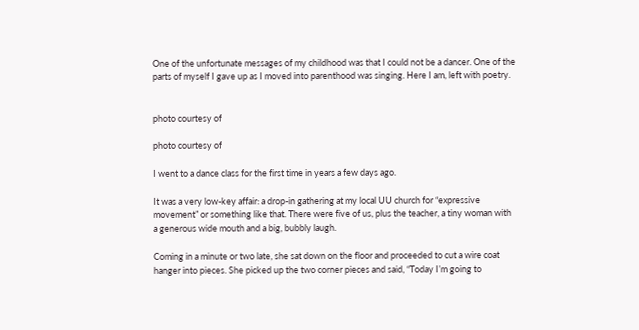One of the unfortunate messages of my childhood was that I could not be a dancer. One of the parts of myself I gave up as I moved into parenthood was singing. Here I am, left with poetry.


photo courtesy of

photo courtesy of

I went to a dance class for the first time in years a few days ago.

It was a very low-key affair: a drop-in gathering at my local UU church for “expressive movement” or something like that. There were five of us, plus the teacher, a tiny woman with a generous wide mouth and a big, bubbly laugh.

Coming in a minute or two late, she sat down on the floor and proceeded to cut a wire coat hanger into pieces. She picked up the two corner pieces and said, “Today I’m going to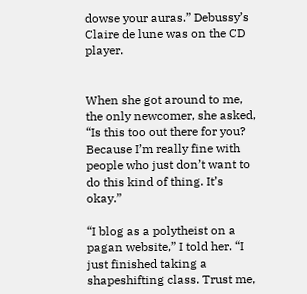dowse your auras.” Debussy’s Claire de lune was on the CD player.


When she got around to me, the only newcomer, she asked, “Is this too out there for you? Because I’m really fine with people who just don’t want to do this kind of thing. It’s okay.”

“I blog as a polytheist on a pagan website,” I told her. “I just finished taking a shapeshifting class. Trust me,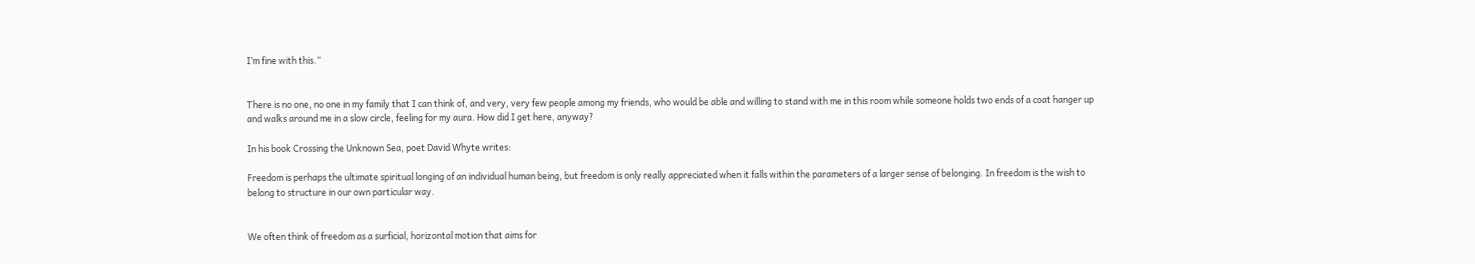I’m fine with this.”


There is no one, no one in my family that I can think of, and very, very few people among my friends, who would be able and willing to stand with me in this room while someone holds two ends of a coat hanger up and walks around me in a slow circle, feeling for my aura. How did I get here, anyway?

In his book Crossing the Unknown Sea, poet David Whyte writes:

Freedom is perhaps the ultimate spiritual longing of an individual human being, but freedom is only really appreciated when it falls within the parameters of a larger sense of belonging. In freedom is the wish to belong to structure in our own particular way.


We often think of freedom as a surficial, horizontal motion that aims for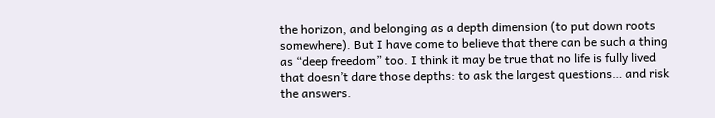the horizon, and belonging as a depth dimension (to put down roots somewhere). But I have come to believe that there can be such a thing as “deep freedom” too. I think it may be true that no life is fully lived that doesn’t dare those depths: to ask the largest questions… and risk the answers.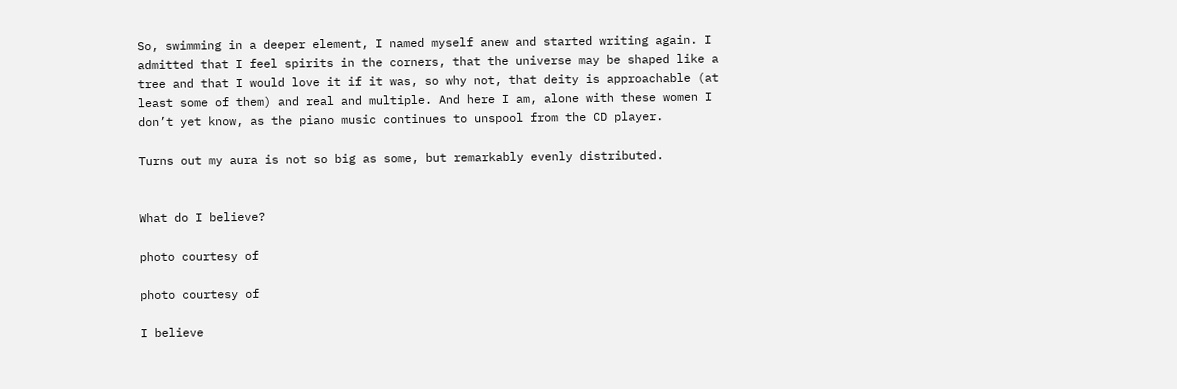So, swimming in a deeper element, I named myself anew and started writing again. I admitted that I feel spirits in the corners, that the universe may be shaped like a tree and that I would love it if it was, so why not, that deity is approachable (at least some of them) and real and multiple. And here I am, alone with these women I don’t yet know, as the piano music continues to unspool from the CD player.

Turns out my aura is not so big as some, but remarkably evenly distributed.


What do I believe?

photo courtesy of

photo courtesy of

I believe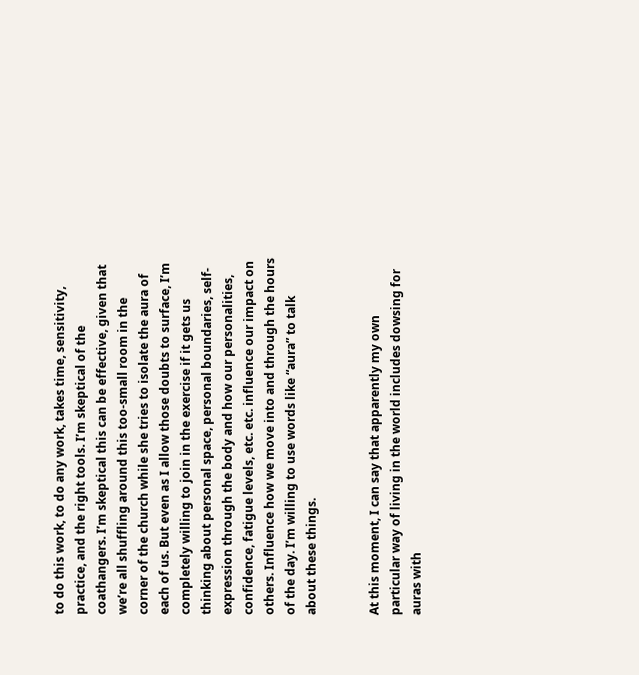to do this work, to do any work, takes time, sensitivity, practice, and the right tools. I’m skeptical of the coathangers. I’m skeptical this can be effective, given that we’re all shuffling around this too-small room in the corner of the church while she tries to isolate the aura of each of us. But even as I allow those doubts to surface, I’m completely willing to join in the exercise if it gets us thinking about personal space, personal boundaries, self-expression through the body and how our personalities, confidence, fatigue levels, etc. etc. influence our impact on others. Influence how we move into and through the hours of the day. I’m willing to use words like “aura” to talk about these things.


At this moment, I can say that apparently my own particular way of living in the world includes dowsing for auras with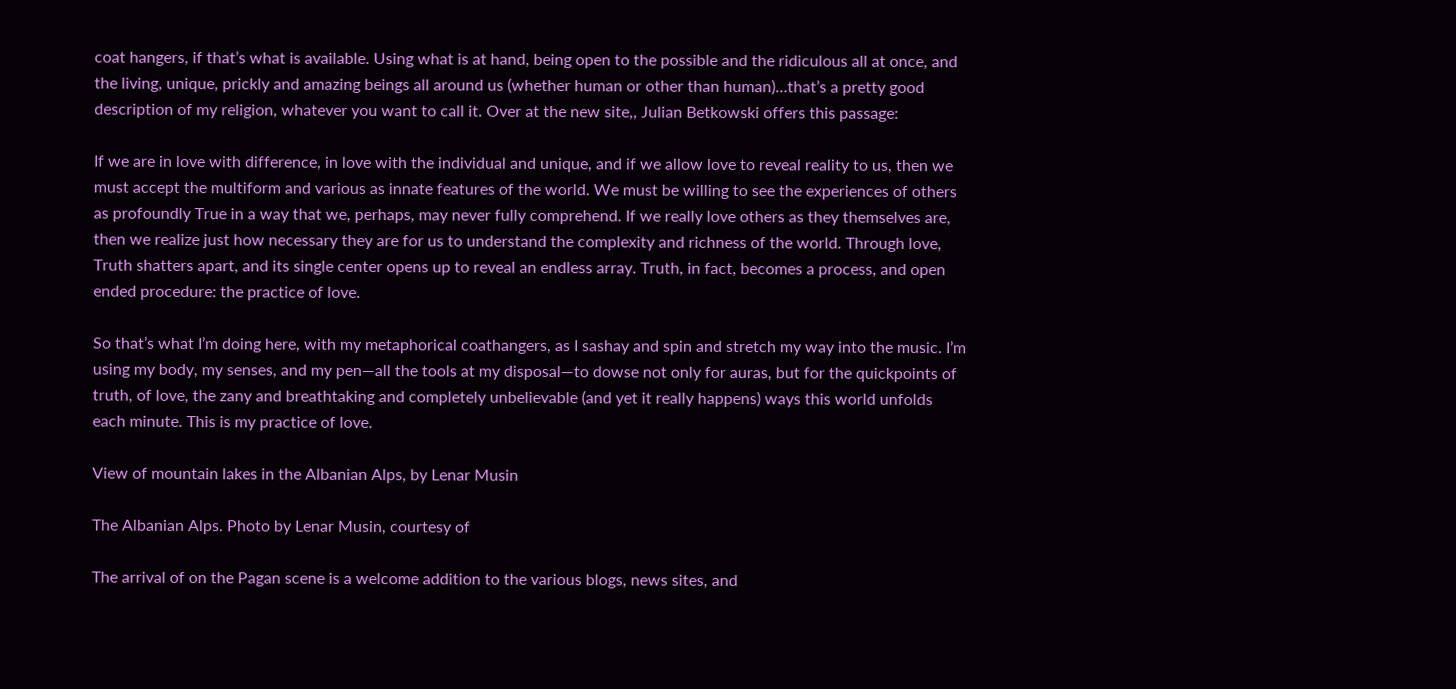coat hangers, if that’s what is available. Using what is at hand, being open to the possible and the ridiculous all at once, and the living, unique, prickly and amazing beings all around us (whether human or other than human)…that’s a pretty good description of my religion, whatever you want to call it. Over at the new site,, Julian Betkowski offers this passage:

If we are in love with difference, in love with the individual and unique, and if we allow love to reveal reality to us, then we must accept the multiform and various as innate features of the world. We must be willing to see the experiences of others as profoundly True in a way that we, perhaps, may never fully comprehend. If we really love others as they themselves are, then we realize just how necessary they are for us to understand the complexity and richness of the world. Through love, Truth shatters apart, and its single center opens up to reveal an endless array. Truth, in fact, becomes a process, and open ended procedure: the practice of love.

So that’s what I’m doing here, with my metaphorical coathangers, as I sashay and spin and stretch my way into the music. I’m using my body, my senses, and my pen—all the tools at my disposal—to dowse not only for auras, but for the quickpoints of truth, of love, the zany and breathtaking and completely unbelievable (and yet it really happens) ways this world unfolds each minute. This is my practice of love.

View of mountain lakes in the Albanian Alps, by Lenar Musin

The Albanian Alps. Photo by Lenar Musin, courtesy of

The arrival of on the Pagan scene is a welcome addition to the various blogs, news sites, and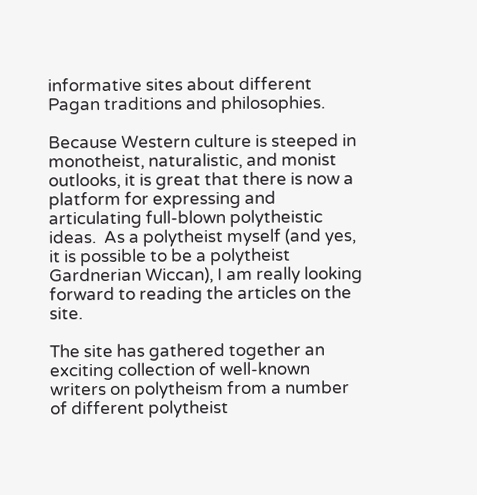informative sites about different Pagan traditions and philosophies.

Because Western culture is steeped in monotheist, naturalistic, and monist outlooks, it is great that there is now a platform for expressing and articulating full-blown polytheistic ideas.  As a polytheist myself (and yes, it is possible to be a polytheist Gardnerian Wiccan), I am really looking forward to reading the articles on the site.

The site has gathered together an exciting collection of well-known writers on polytheism from a number of different polytheist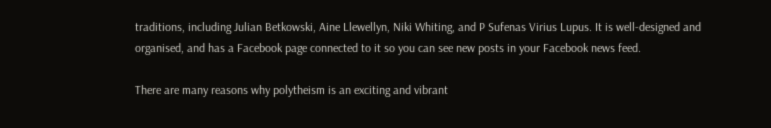traditions, including Julian Betkowski, Aine Llewellyn, Niki Whiting, and P Sufenas Virius Lupus. It is well-designed and organised, and has a Facebook page connected to it so you can see new posts in your Facebook news feed.

There are many reasons why polytheism is an exciting and vibrant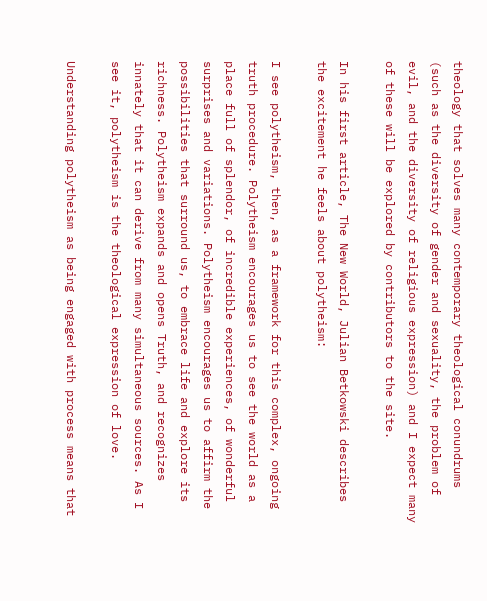theology that solves many contemporary theological conundrums (such as the diversity of gender and sexuality, the problem of evil, and the diversity of religious expression) and I expect many of these will be explored by contributors to the site.

In his first article, The New World, Julian Betkowski describes the excitement he feels about polytheism:

I see polytheism, then, as a framework for this complex, ongoing truth procedure. Polytheism encourages us to see the world as a place full of splendor, of incredible experiences, of wonderful surprises and variations. Polytheism encourages us to affirm the possibilities that surround us, to embrace life and explore its richness. Polytheism expands and opens Truth, and recognizes innately that it can derive from many simultaneous sources. As I see it, polytheism is the theological expression of love.

Understanding polytheism as being engaged with process means that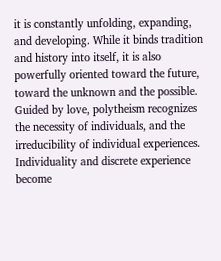it is constantly unfolding, expanding, and developing. While it binds tradition and history into itself, it is also powerfully oriented toward the future, toward the unknown and the possible. Guided by love, polytheism recognizes the necessity of individuals, and the irreducibility of individual experiences. Individuality and discrete experience become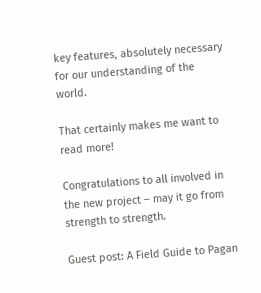key features, absolutely necessary for our understanding of the world.

That certainly makes me want to read more!

Congratulations to all involved in the new project – may it go from strength to strength.

Guest post: A Field Guide to Pagan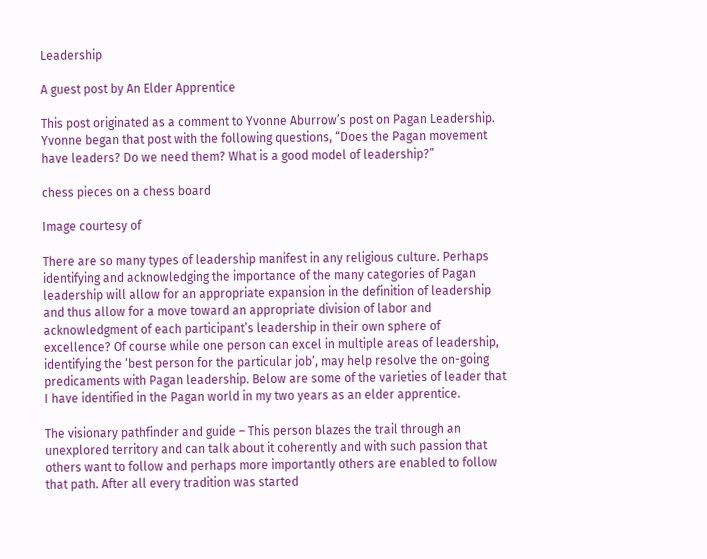Leadership

A guest post by An Elder Apprentice

This post originated as a comment to Yvonne Aburrow’s post on Pagan Leadership. Yvonne began that post with the following questions, “Does the Pagan movement have leaders? Do we need them? What is a good model of leadership?”

chess pieces on a chess board

Image courtesy of

There are so many types of leadership manifest in any religious culture. Perhaps identifying and acknowledging the importance of the many categories of Pagan leadership will allow for an appropriate expansion in the definition of leadership and thus allow for a move toward an appropriate division of labor and acknowledgment of each participant’s leadership in their own sphere of excellence? Of course while one person can excel in multiple areas of leadership, identifying the ‘best person for the particular job’, may help resolve the on-going predicaments with Pagan leadership. Below are some of the varieties of leader that I have identified in the Pagan world in my two years as an elder apprentice.

The visionary pathfinder and guide – This person blazes the trail through an unexplored territory and can talk about it coherently and with such passion that others want to follow and perhaps more importantly others are enabled to follow that path. After all every tradition was started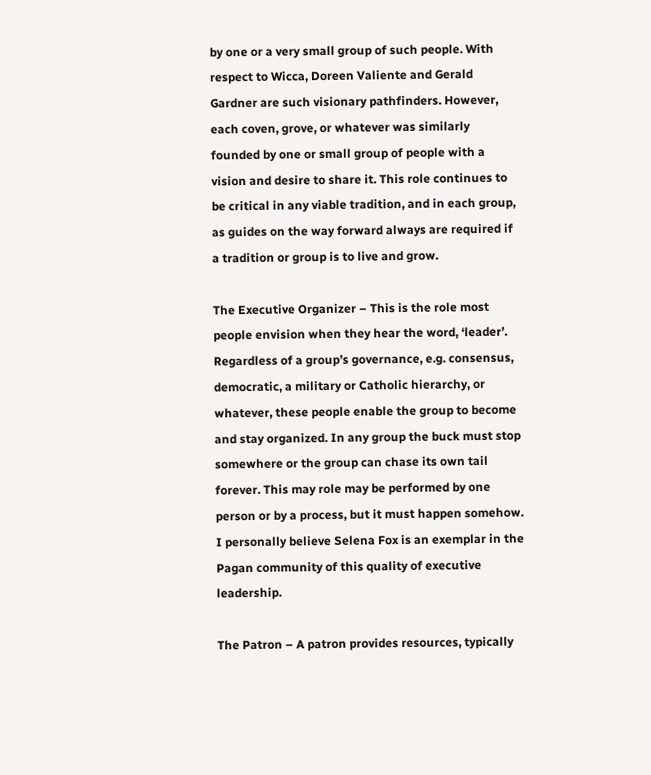by one or a very small group of such people. With respect to Wicca, Doreen Valiente and Gerald Gardner are such visionary pathfinders. However, each coven, grove, or whatever was similarly founded by one or small group of people with a vision and desire to share it. This role continues to be critical in any viable tradition, and in each group, as guides on the way forward always are required if a tradition or group is to live and grow.

The Executive Organizer – This is the role most people envision when they hear the word, ‘leader’. Regardless of a group’s governance, e.g. consensus, democratic, a military or Catholic hierarchy, or whatever, these people enable the group to become and stay organized. In any group the buck must stop somewhere or the group can chase its own tail forever. This may role may be performed by one person or by a process, but it must happen somehow. I personally believe Selena Fox is an exemplar in the Pagan community of this quality of executive leadership.

The Patron – A patron provides resources, typically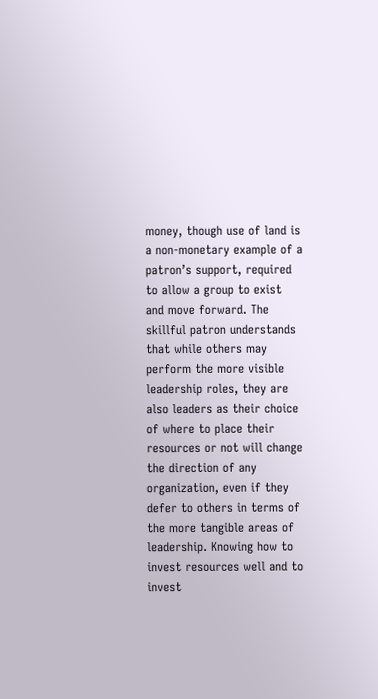money, though use of land is a non-monetary example of a patron’s support, required to allow a group to exist and move forward. The skillful patron understands that while others may perform the more visible leadership roles, they are also leaders as their choice of where to place their resources or not will change the direction of any organization, even if they defer to others in terms of the more tangible areas of leadership. Knowing how to invest resources well and to invest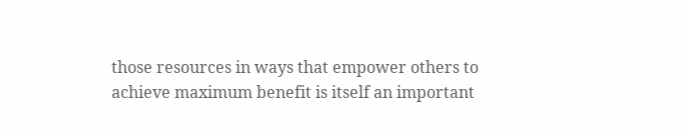those resources in ways that empower others to achieve maximum benefit is itself an important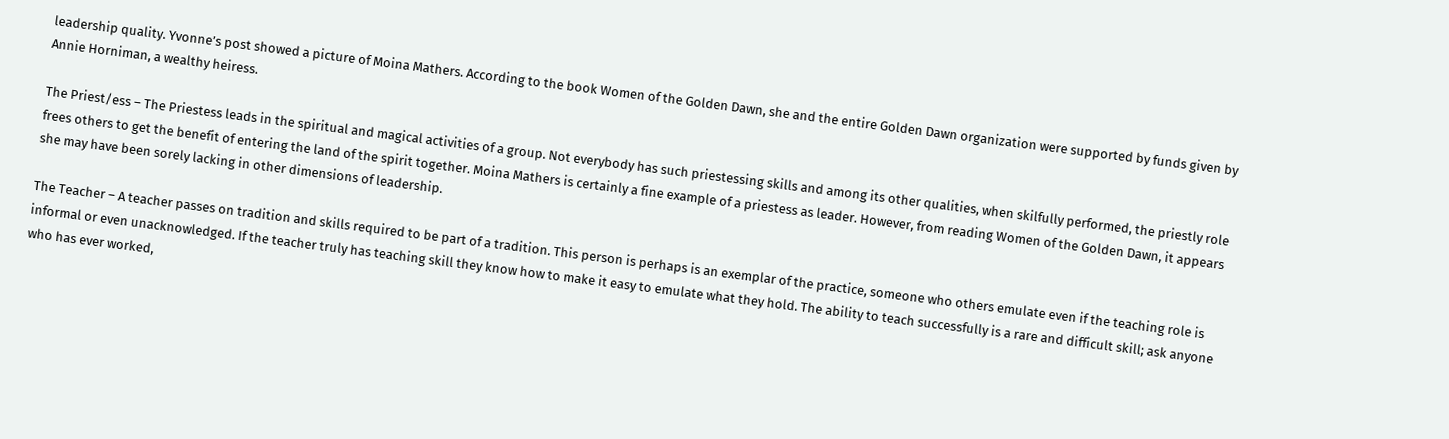leadership quality. Yvonne’s post showed a picture of Moina Mathers. According to the book Women of the Golden Dawn, she and the entire Golden Dawn organization were supported by funds given by Annie Horniman, a wealthy heiress.

The Priest/ess – The Priestess leads in the spiritual and magical activities of a group. Not everybody has such priestessing skills and among its other qualities, when skilfully performed, the priestly role frees others to get the benefit of entering the land of the spirit together. Moina Mathers is certainly a fine example of a priestess as leader. However, from reading Women of the Golden Dawn, it appears she may have been sorely lacking in other dimensions of leadership.

The Teacher – A teacher passes on tradition and skills required to be part of a tradition. This person is perhaps is an exemplar of the practice, someone who others emulate even if the teaching role is informal or even unacknowledged. If the teacher truly has teaching skill they know how to make it easy to emulate what they hold. The ability to teach successfully is a rare and difficult skill; ask anyone who has ever worked,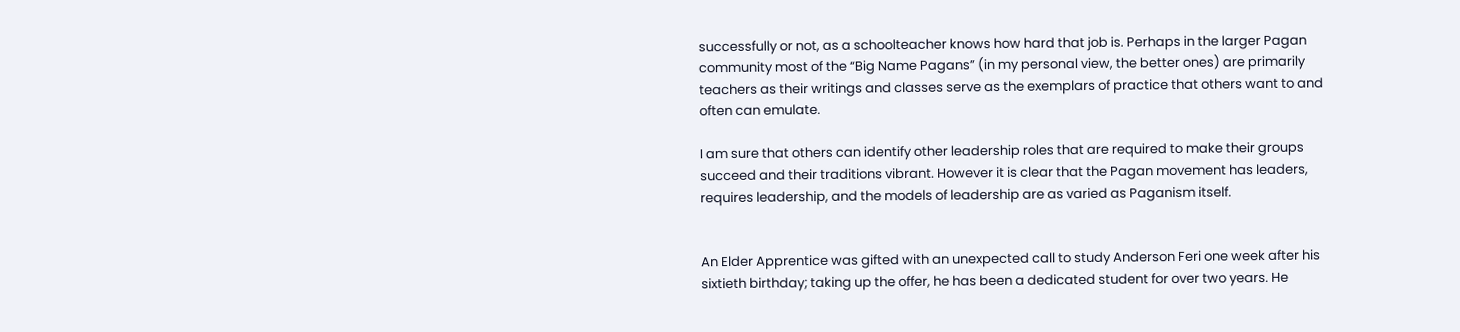successfully or not, as a schoolteacher knows how hard that job is. Perhaps in the larger Pagan community most of the “Big Name Pagans” (in my personal view, the better ones) are primarily teachers as their writings and classes serve as the exemplars of practice that others want to and often can emulate.

I am sure that others can identify other leadership roles that are required to make their groups succeed and their traditions vibrant. However it is clear that the Pagan movement has leaders, requires leadership, and the models of leadership are as varied as Paganism itself.


An Elder Apprentice was gifted with an unexpected call to study Anderson Feri one week after his sixtieth birthday; taking up the offer, he has been a dedicated student for over two years. He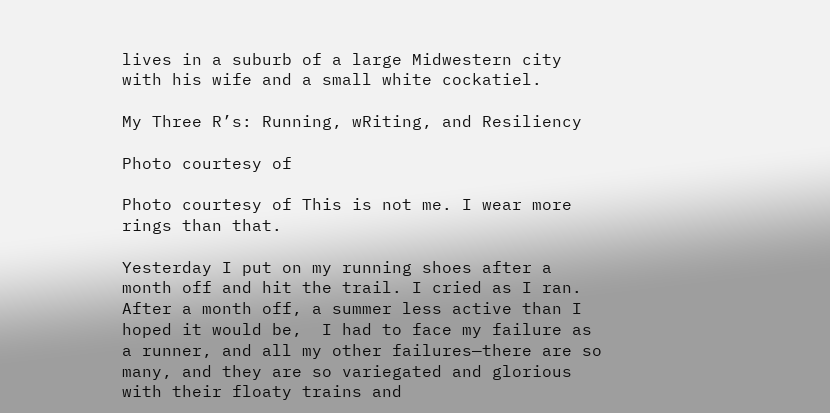lives in a suburb of a large Midwestern city with his wife and a small white cockatiel.

My Three R’s: Running, wRiting, and Resiliency

Photo courtesy of

Photo courtesy of This is not me. I wear more rings than that.

Yesterday I put on my running shoes after a month off and hit the trail. I cried as I ran. After a month off, a summer less active than I hoped it would be,  I had to face my failure as a runner, and all my other failures—there are so many, and they are so variegated and glorious with their floaty trains and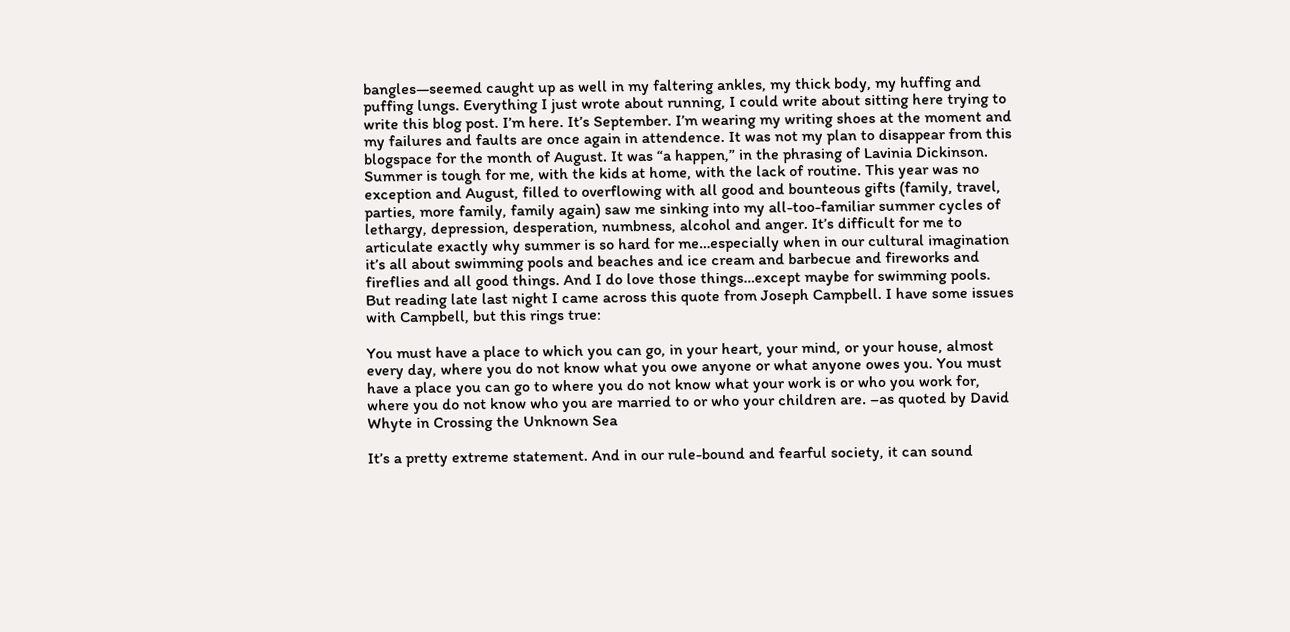bangles—seemed caught up as well in my faltering ankles, my thick body, my huffing and puffing lungs. Everything I just wrote about running, I could write about sitting here trying to write this blog post. I’m here. It’s September. I’m wearing my writing shoes at the moment and my failures and faults are once again in attendence. It was not my plan to disappear from this blogspace for the month of August. It was “a happen,” in the phrasing of Lavinia Dickinson. Summer is tough for me, with the kids at home, with the lack of routine. This year was no exception and August, filled to overflowing with all good and bounteous gifts (family, travel, parties, more family, family again) saw me sinking into my all-too-familiar summer cycles of lethargy, depression, desperation, numbness, alcohol and anger. It’s difficult for me to articulate exactly why summer is so hard for me…especially when in our cultural imagination it’s all about swimming pools and beaches and ice cream and barbecue and fireworks and fireflies and all good things. And I do love those things…except maybe for swimming pools. But reading late last night I came across this quote from Joseph Campbell. I have some issues with Campbell, but this rings true:

You must have a place to which you can go, in your heart, your mind, or your house, almost every day, where you do not know what you owe anyone or what anyone owes you. You must have a place you can go to where you do not know what your work is or who you work for, where you do not know who you are married to or who your children are. –as quoted by David Whyte in Crossing the Unknown Sea

It’s a pretty extreme statement. And in our rule-bound and fearful society, it can sound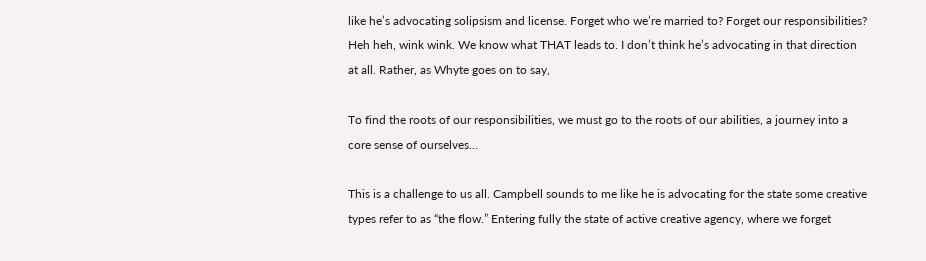like he’s advocating solipsism and license. Forget who we’re married to? Forget our responsibilities? Heh heh, wink wink. We know what THAT leads to. I don’t think he’s advocating in that direction at all. Rather, as Whyte goes on to say,

To find the roots of our responsibilities, we must go to the roots of our abilities, a journey into a core sense of ourselves…

This is a challenge to us all. Campbell sounds to me like he is advocating for the state some creative types refer to as “the flow.” Entering fully the state of active creative agency, where we forget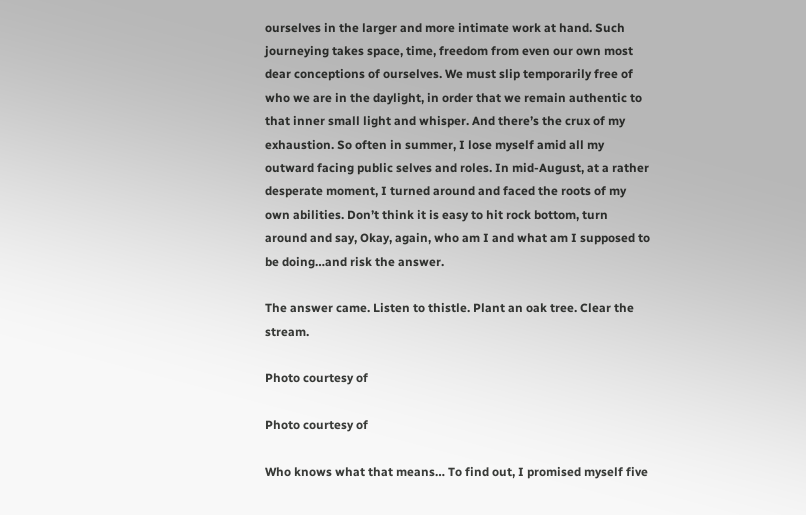ourselves in the larger and more intimate work at hand. Such journeying takes space, time, freedom from even our own most dear conceptions of ourselves. We must slip temporarily free of who we are in the daylight, in order that we remain authentic to that inner small light and whisper. And there’s the crux of my exhaustion. So often in summer, I lose myself amid all my outward facing public selves and roles. In mid-August, at a rather desperate moment, I turned around and faced the roots of my own abilities. Don’t think it is easy to hit rock bottom, turn around and say, Okay, again, who am I and what am I supposed to be doing…and risk the answer.

The answer came. Listen to thistle. Plant an oak tree. Clear the stream.

Photo courtesy of

Photo courtesy of

Who knows what that means… To find out, I promised myself five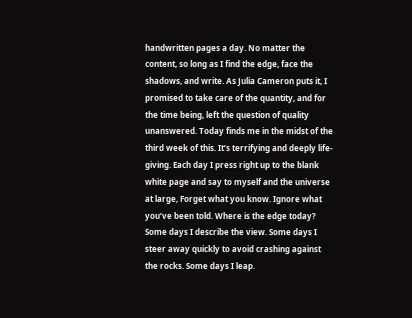handwritten pages a day. No matter the content, so long as I find the edge, face the shadows, and write. As Julia Cameron puts it, I promised to take care of the quantity, and for the time being, left the question of quality unanswered. Today finds me in the midst of the third week of this. It’s terrifying and deeply life-giving. Each day I press right up to the blank white page and say to myself and the universe at large, Forget what you know. Ignore what you’ve been told. Where is the edge today? Some days I describe the view. Some days I steer away quickly to avoid crashing against the rocks. Some days I leap.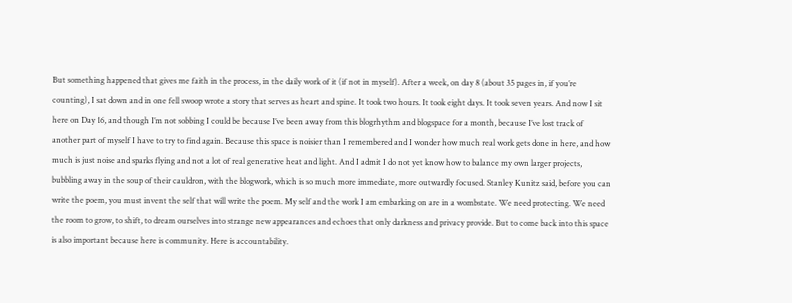But something happened that gives me faith in the process, in the daily work of it (if not in myself). After a week, on day 8 (about 35 pages in, if you’re counting), I sat down and in one fell swoop wrote a story that serves as heart and spine. It took two hours. It took eight days. It took seven years. And now I sit here on Day 16, and though I’m not sobbing I could be because I’ve been away from this blogrhythm and blogspace for a month, because I’ve lost track of another part of myself I have to try to find again. Because this space is noisier than I remembered and I wonder how much real work gets done in here, and how much is just noise and sparks flying and not a lot of real generative heat and light. And I admit I do not yet know how to balance my own larger projects, bubbling away in the soup of their cauldron, with the blogwork, which is so much more immediate, more outwardly focused. Stanley Kunitz said, before you can write the poem, you must invent the self that will write the poem. My self and the work I am embarking on are in a wombstate. We need protecting. We need the room to grow, to shift, to dream ourselves into strange new appearances and echoes that only darkness and privacy provide. But to come back into this space is also important because here is community. Here is accountability.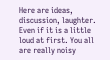Here are ideas, discussion, laughter. Even if it is a little loud at first. You all are really noisy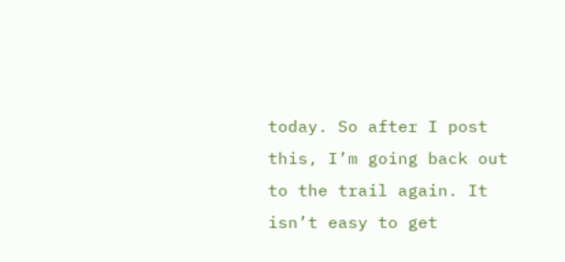today. So after I post this, I’m going back out to the trail again. It isn’t easy to get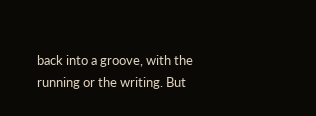back into a groove, with the running or the writing. But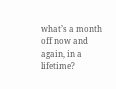what’s a month off now and again, in a lifetime?